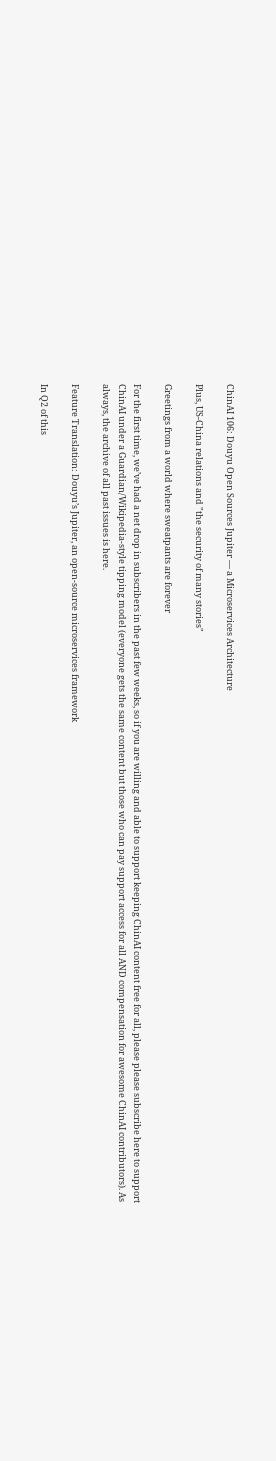ChinAI 106: Douyu Open Sources Jupiter — a Microservices Architecture

Plus, US-China relations and "the security of many stories"

Greetings from a world where sweatpants are forever

For the first time, we’ve had a net drop in subscribers in the past few weeks, so if you are willing and able to support keeping ChinAI content free for all, please please subscribe here to support ChinAI under a Guardian/Wikipedia-style tipping model (everyone gets the same content but those who can pay support access for all AND compensation for awesome ChinAI contributors). As always, the archive of all past issues is here.

Feature Translation: Douyu’s Jupiter, an open-source microservices framework

In Q2 of this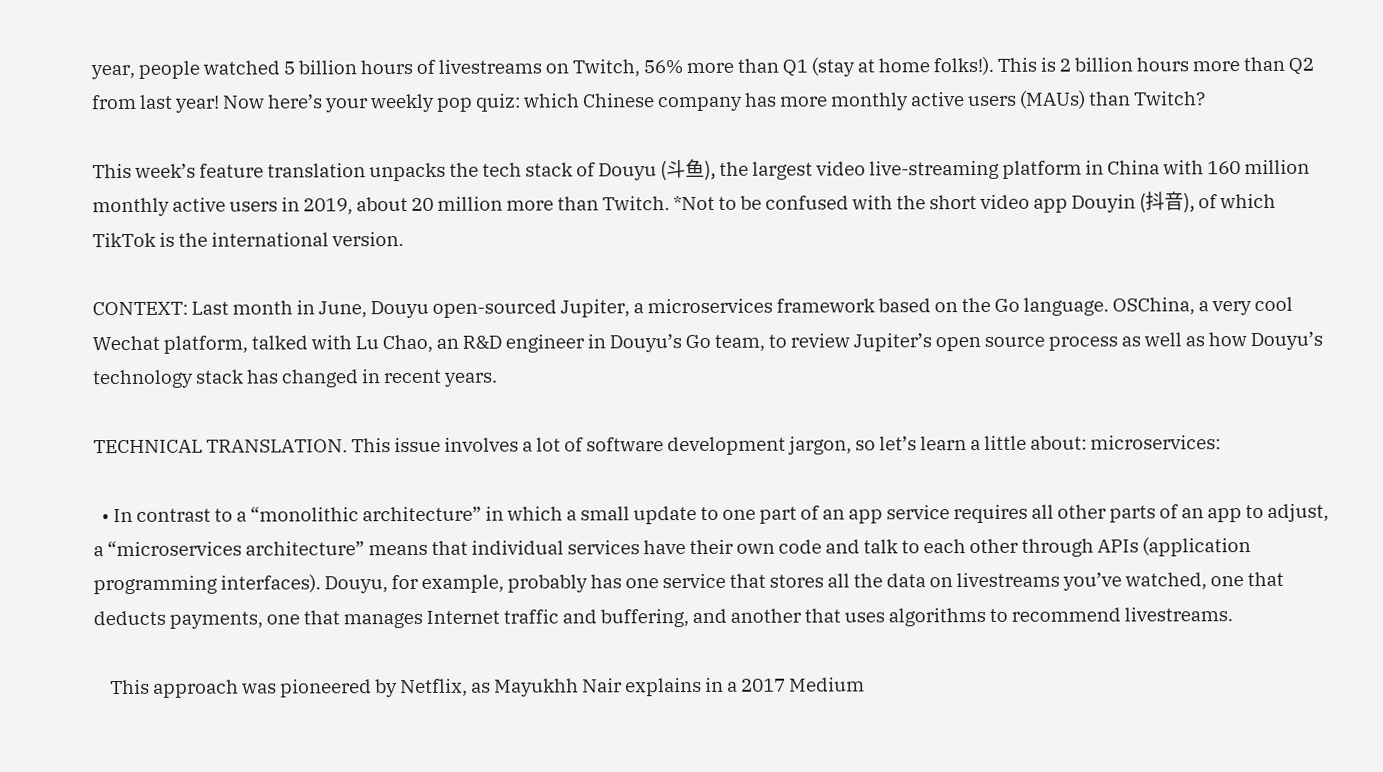year, people watched 5 billion hours of livestreams on Twitch, 56% more than Q1 (stay at home folks!). This is 2 billion hours more than Q2 from last year! Now here’s your weekly pop quiz: which Chinese company has more monthly active users (MAUs) than Twitch?

This week’s feature translation unpacks the tech stack of Douyu (斗鱼), the largest video live-streaming platform in China with 160 million monthly active users in 2019, about 20 million more than Twitch. *Not to be confused with the short video app Douyin (抖音), of which TikTok is the international version.

CONTEXT: Last month in June, Douyu open-sourced Jupiter, a microservices framework based on the Go language. OSChina, a very cool Wechat platform, talked with Lu Chao, an R&D engineer in Douyu’s Go team, to review Jupiter’s open source process as well as how Douyu’s technology stack has changed in recent years.

TECHNICAL TRANSLATION. This issue involves a lot of software development jargon, so let’s learn a little about: microservices:

  • In contrast to a “monolithic architecture” in which a small update to one part of an app service requires all other parts of an app to adjust, a “microservices architecture” means that individual services have their own code and talk to each other through APIs (application programming interfaces). Douyu, for example, probably has one service that stores all the data on livestreams you’ve watched, one that deducts payments, one that manages Internet traffic and buffering, and another that uses algorithms to recommend livestreams.

    This approach was pioneered by Netflix, as Mayukhh Nair explains in a 2017 Medium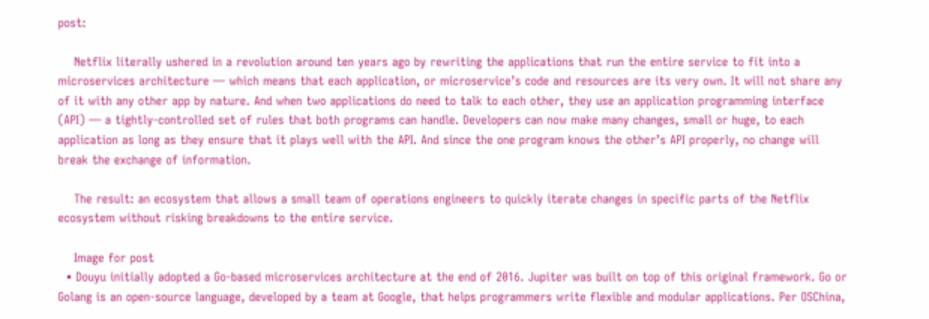post:

    Netflix literally ushered in a revolution around ten years ago by rewriting the applications that run the entire service to fit into a microservices architecture — which means that each application, or microservice’s code and resources are its very own. It will not share any of it with any other app by nature. And when two applications do need to talk to each other, they use an application programming interface (API) — a tightly-controlled set of rules that both programs can handle. Developers can now make many changes, small or huge, to each application as long as they ensure that it plays well with the API. And since the one program knows the other’s API properly, no change will break the exchange of information.

    The result: an ecosystem that allows a small team of operations engineers to quickly iterate changes in specific parts of the Netflix ecosystem without risking breakdowns to the entire service.

    Image for post
  • Douyu initially adopted a Go-based microservices architecture at the end of 2016. Jupiter was built on top of this original framework. Go or Golang is an open-source language, developed by a team at Google, that helps programmers write flexible and modular applications. Per OSChina,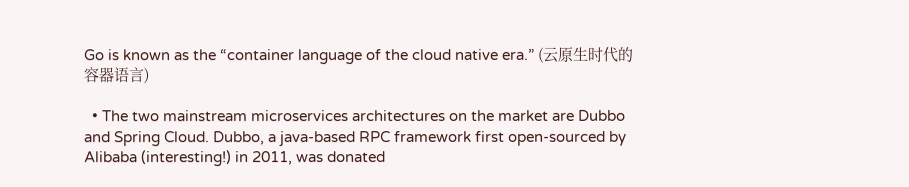Go is known as the “container language of the cloud native era.” (云原生时代的容器语言)

  • The two mainstream microservices architectures on the market are Dubbo and Spring Cloud. Dubbo, a java-based RPC framework first open-sourced by Alibaba (interesting!) in 2011, was donated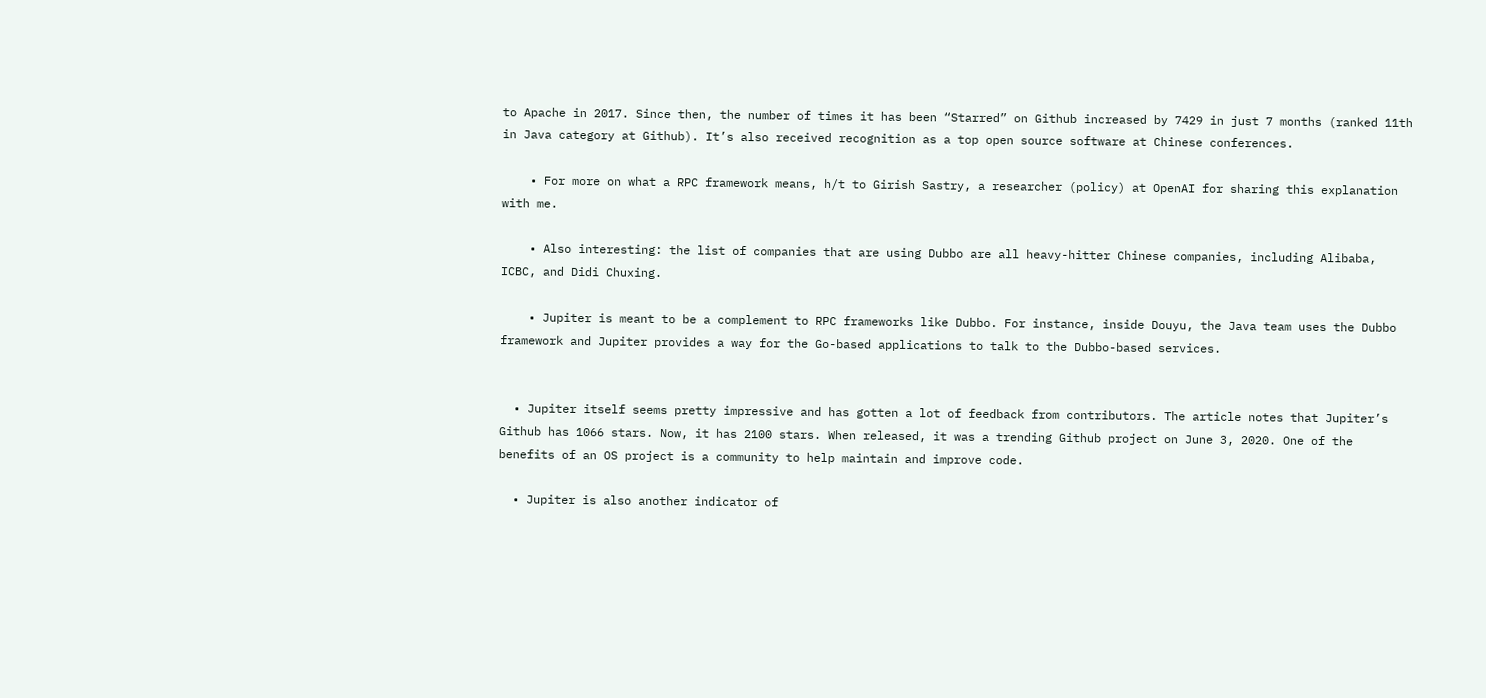to Apache in 2017. Since then, the number of times it has been “Starred” on Github increased by 7429 in just 7 months (ranked 11th in Java category at Github). It’s also received recognition as a top open source software at Chinese conferences.

    • For more on what a RPC framework means, h/t to Girish Sastry, a researcher (policy) at OpenAI for sharing this explanation with me.

    • Also interesting: the list of companies that are using Dubbo are all heavy-hitter Chinese companies, including Alibaba, ICBC, and Didi Chuxing.

    • Jupiter is meant to be a complement to RPC frameworks like Dubbo. For instance, inside Douyu, the Java team uses the Dubbo framework and Jupiter provides a way for the Go-based applications to talk to the Dubbo-based services.


  • Jupiter itself seems pretty impressive and has gotten a lot of feedback from contributors. The article notes that Jupiter’s Github has 1066 stars. Now, it has 2100 stars. When released, it was a trending Github project on June 3, 2020. One of the benefits of an OS project is a community to help maintain and improve code.

  • Jupiter is also another indicator of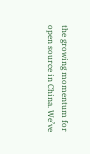the growing momentum for open source in China. We’ve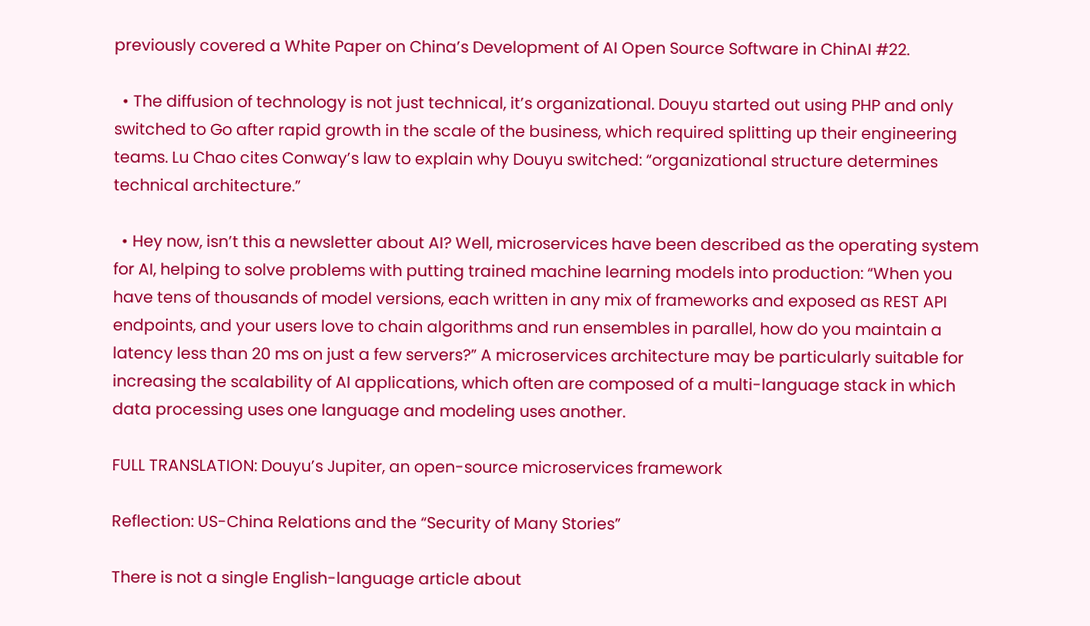previously covered a White Paper on China’s Development of AI Open Source Software in ChinAI #22.

  • The diffusion of technology is not just technical, it’s organizational. Douyu started out using PHP and only switched to Go after rapid growth in the scale of the business, which required splitting up their engineering teams. Lu Chao cites Conway’s law to explain why Douyu switched: “organizational structure determines technical architecture.”

  • Hey now, isn’t this a newsletter about AI? Well, microservices have been described as the operating system for AI, helping to solve problems with putting trained machine learning models into production: “When you have tens of thousands of model versions, each written in any mix of frameworks and exposed as REST API endpoints, and your users love to chain algorithms and run ensembles in parallel, how do you maintain a latency less than 20 ms on just a few servers?” A microservices architecture may be particularly suitable for increasing the scalability of AI applications, which often are composed of a multi-language stack in which data processing uses one language and modeling uses another.

FULL TRANSLATION: Douyu’s Jupiter, an open-source microservices framework

Reflection: US-China Relations and the “Security of Many Stories”

There is not a single English-language article about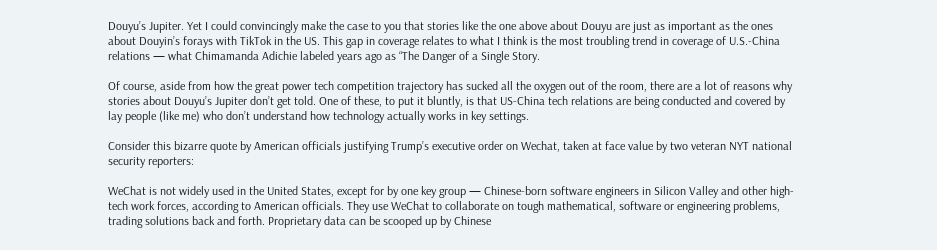Douyu’s Jupiter. Yet I could convincingly make the case to you that stories like the one above about Douyu are just as important as the ones about Douyin’s forays with TikTok in the US. This gap in coverage relates to what I think is the most troubling trend in coverage of U.S.-China relations — what Chimamanda Adichie labeled years ago as “The Danger of a Single Story.

Of course, aside from how the great power tech competition trajectory has sucked all the oxygen out of the room, there are a lot of reasons why stories about Douyu’s Jupiter don’t get told. One of these, to put it bluntly, is that US-China tech relations are being conducted and covered by lay people (like me) who don’t understand how technology actually works in key settings.

Consider this bizarre quote by American officials justifying Trump’s executive order on Wechat, taken at face value by two veteran NYT national security reporters:

WeChat is not widely used in the United States, except for by one key group — Chinese-born software engineers in Silicon Valley and other high-tech work forces, according to American officials. They use WeChat to collaborate on tough mathematical, software or engineering problems, trading solutions back and forth. Proprietary data can be scooped up by Chinese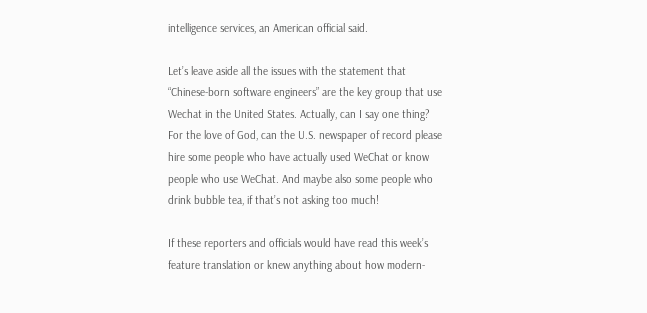intelligence services, an American official said.

Let’s leave aside all the issues with the statement that “Chinese-born software engineers” are the key group that use Wechat in the United States. Actually, can I say one thing? For the love of God, can the U.S. newspaper of record please hire some people who have actually used WeChat or know people who use WeChat. And maybe also some people who drink bubble tea, if that’s not asking too much!

If these reporters and officials would have read this week’s feature translation or knew anything about how modern-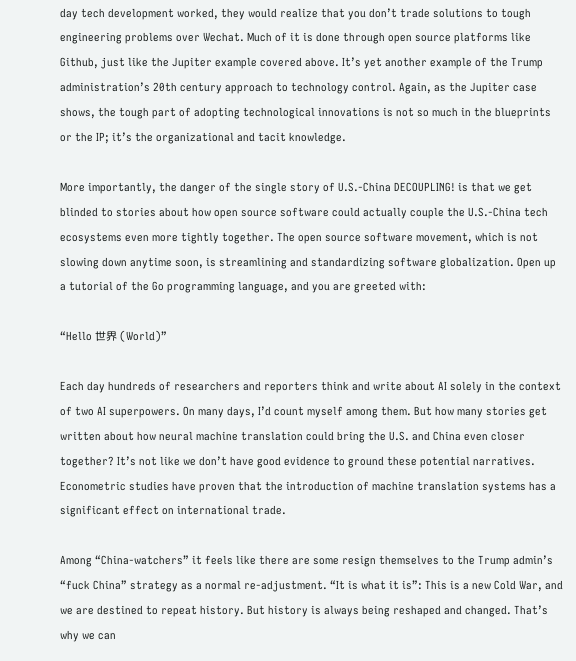day tech development worked, they would realize that you don’t trade solutions to tough engineering problems over Wechat. Much of it is done through open source platforms like Github, just like the Jupiter example covered above. It’s yet another example of the Trump administration’s 20th century approach to technology control. Again, as the Jupiter case shows, the tough part of adopting technological innovations is not so much in the blueprints or the IP; it’s the organizational and tacit knowledge.

More importantly, the danger of the single story of U.S.-China DECOUPLING! is that we get blinded to stories about how open source software could actually couple the U.S.-China tech ecosystems even more tightly together. The open source software movement, which is not slowing down anytime soon, is streamlining and standardizing software globalization. Open up a tutorial of the Go programming language, and you are greeted with:

“Hello 世界 (World)”

Each day hundreds of researchers and reporters think and write about AI solely in the context of two AI superpowers. On many days, I’d count myself among them. But how many stories get written about how neural machine translation could bring the U.S. and China even closer together? It’s not like we don’t have good evidence to ground these potential narratives. Econometric studies have proven that the introduction of machine translation systems has a significant effect on international trade.

Among “China-watchers” it feels like there are some resign themselves to the Trump admin’s “fuck China” strategy as a normal re-adjustment. “It is what it is”: This is a new Cold War, and we are destined to repeat history. But history is always being reshaped and changed. That’s why we can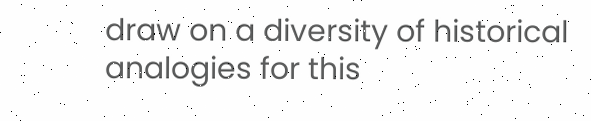draw on a diversity of historical analogies for this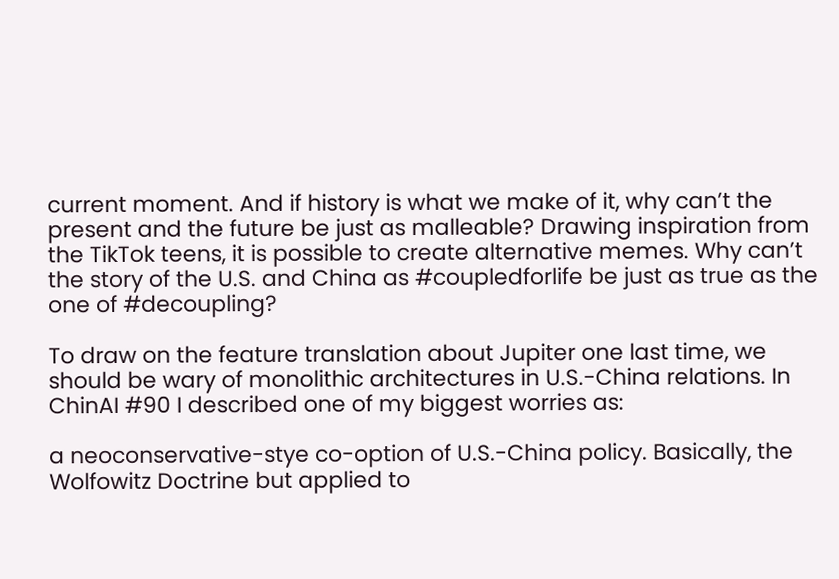current moment. And if history is what we make of it, why can’t the present and the future be just as malleable? Drawing inspiration from the TikTok teens, it is possible to create alternative memes. Why can’t the story of the U.S. and China as #coupledforlife be just as true as the one of #decoupling?

To draw on the feature translation about Jupiter one last time, we should be wary of monolithic architectures in U.S.-China relations. In ChinAI #90 I described one of my biggest worries as:

a neoconservative-stye co-option of U.S.-China policy. Basically, the Wolfowitz Doctrine but applied to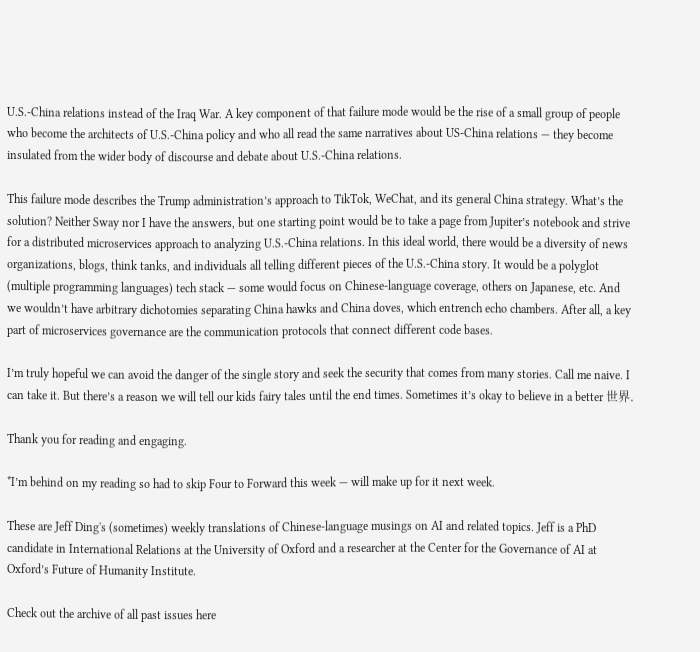U.S.-China relations instead of the Iraq War. A key component of that failure mode would be the rise of a small group of people who become the architects of U.S.-China policy and who all read the same narratives about US-China relations — they become insulated from the wider body of discourse and debate about U.S.-China relations.

This failure mode describes the Trump administration’s approach to TikTok, WeChat, and its general China strategy. What’s the solution? Neither Sway nor I have the answers, but one starting point would be to take a page from Jupiter’s notebook and strive for a distributed microservices approach to analyzing U.S.-China relations. In this ideal world, there would be a diversity of news organizations, blogs, think tanks, and individuals all telling different pieces of the U.S.-China story. It would be a polyglot (multiple programming languages) tech stack — some would focus on Chinese-language coverage, others on Japanese, etc. And we wouldn’t have arbitrary dichotomies separating China hawks and China doves, which entrench echo chambers. After all, a key part of microservices governance are the communication protocols that connect different code bases.

I’m truly hopeful we can avoid the danger of the single story and seek the security that comes from many stories. Call me naive. I can take it. But there’s a reason we will tell our kids fairy tales until the end times. Sometimes it’s okay to believe in a better 世界.

Thank you for reading and engaging.

*I’m behind on my reading so had to skip Four to Forward this week — will make up for it next week.

These are Jeff Ding's (sometimes) weekly translations of Chinese-language musings on AI and related topics. Jeff is a PhD candidate in International Relations at the University of Oxford and a researcher at the Center for the Governance of AI at Oxford’s Future of Humanity Institute.

Check out the archive of all past issues here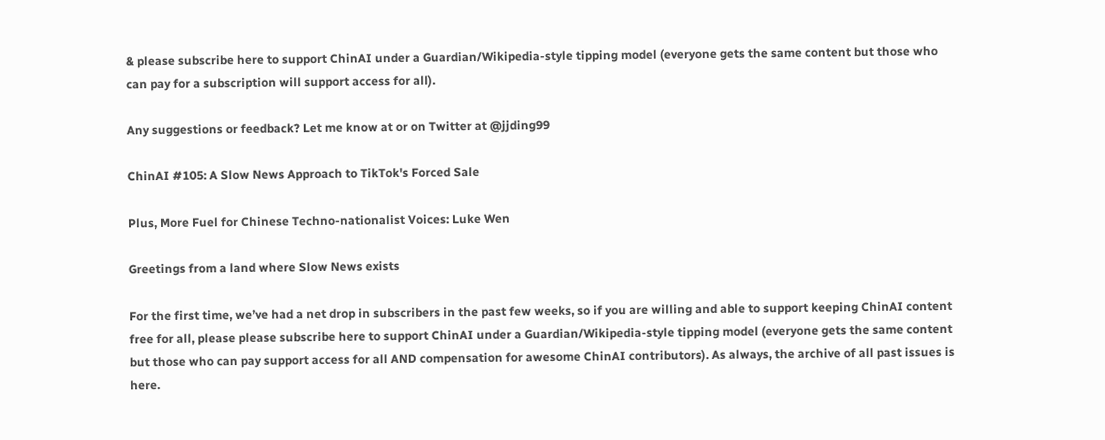& please subscribe here to support ChinAI under a Guardian/Wikipedia-style tipping model (everyone gets the same content but those who can pay for a subscription will support access for all).

Any suggestions or feedback? Let me know at or on Twitter at @jjding99

ChinAI #105: A Slow News Approach to TikTok's Forced Sale

Plus, More Fuel for Chinese Techno-nationalist Voices: Luke Wen

Greetings from a land where Slow News exists

For the first time, we’ve had a net drop in subscribers in the past few weeks, so if you are willing and able to support keeping ChinAI content free for all, please please subscribe here to support ChinAI under a Guardian/Wikipedia-style tipping model (everyone gets the same content but those who can pay support access for all AND compensation for awesome ChinAI contributors). As always, the archive of all past issues is here.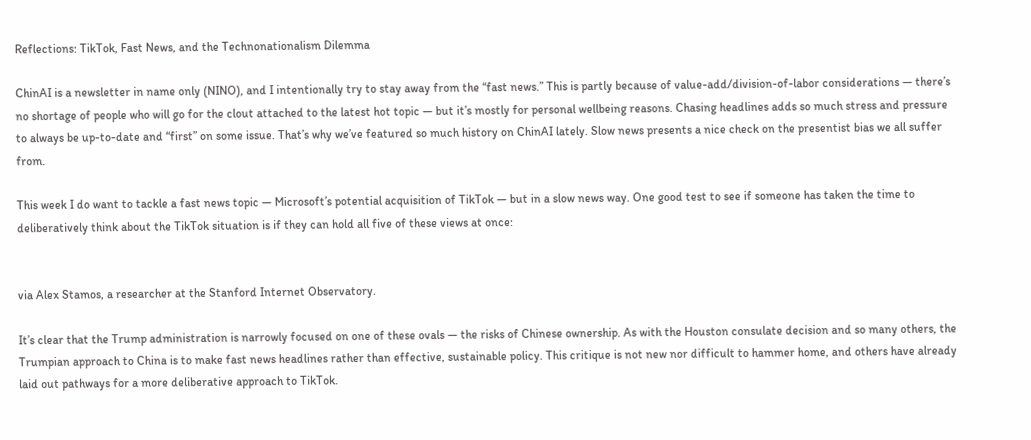Reflections: TikTok, Fast News, and the Technonationalism Dilemma

ChinAI is a newsletter in name only (NINO), and I intentionally try to stay away from the “fast news.” This is partly because of value-add/division-of-labor considerations — there’s no shortage of people who will go for the clout attached to the latest hot topic — but it’s mostly for personal wellbeing reasons. Chasing headlines adds so much stress and pressure to always be up-to-date and “first” on some issue. That’s why we’ve featured so much history on ChinAI lately. Slow news presents a nice check on the presentist bias we all suffer from.

This week I do want to tackle a fast news topic — Microsoft’s potential acquisition of TikTok — but in a slow news way. One good test to see if someone has taken the time to deliberatively think about the TikTok situation is if they can hold all five of these views at once:


via Alex Stamos, a researcher at the Stanford Internet Observatory.

It’s clear that the Trump administration is narrowly focused on one of these ovals — the risks of Chinese ownership. As with the Houston consulate decision and so many others, the Trumpian approach to China is to make fast news headlines rather than effective, sustainable policy. This critique is not new nor difficult to hammer home, and others have already laid out pathways for a more deliberative approach to TikTok.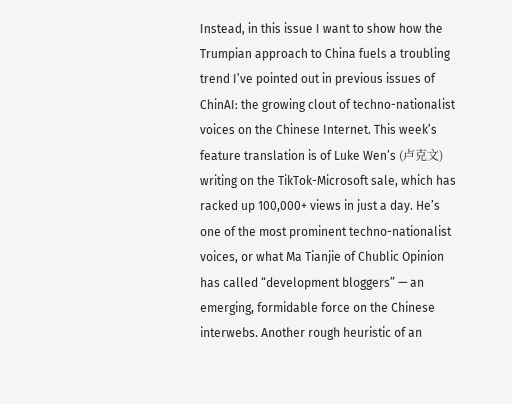Instead, in this issue I want to show how the Trumpian approach to China fuels a troubling trend I’ve pointed out in previous issues of ChinAI: the growing clout of techno-nationalist voices on the Chinese Internet. This week’s feature translation is of Luke Wen’s (卢克文) writing on the TikTok-Microsoft sale, which has racked up 100,000+ views in just a day. He’s one of the most prominent techno-nationalist voices, or what Ma Tianjie of Chublic Opinion has called “development bloggers” — an emerging, formidable force on the Chinese interwebs. Another rough heuristic of an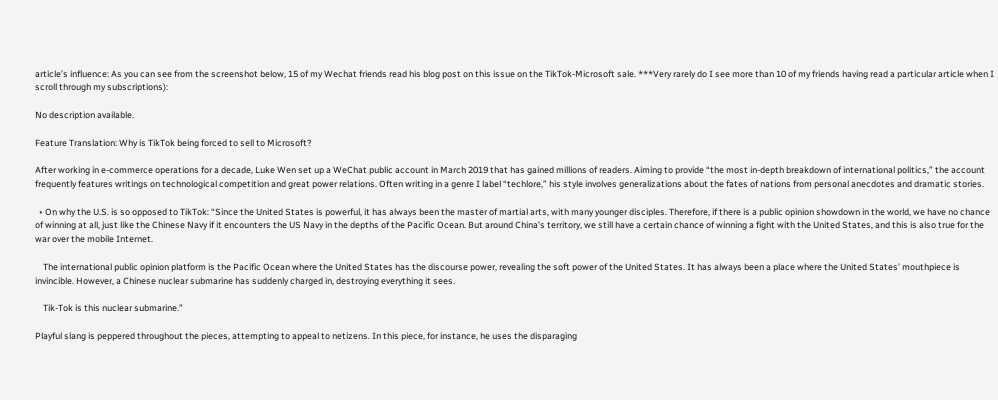article’s influence: As you can see from the screenshot below, 15 of my Wechat friends read his blog post on this issue on the TikTok-Microsoft sale. ***Very rarely do I see more than 10 of my friends having read a particular article when I scroll through my subscriptions):

No description available.

Feature Translation: Why is TikTok being forced to sell to Microsoft?

After working in e-commerce operations for a decade, Luke Wen set up a WeChat public account in March 2019 that has gained millions of readers. Aiming to provide “the most in-depth breakdown of international politics,” the account frequently features writings on technological competition and great power relations. Often writing in a genre I label “techlore,” his style involves generalizations about the fates of nations from personal anecdotes and dramatic stories.

  • On why the U.S. is so opposed to TikTok: “Since the United States is powerful, it has always been the master of martial arts, with many younger disciples. Therefore, if there is a public opinion showdown in the world, we have no chance of winning at all, just like the Chinese Navy if it encounters the US Navy in the depths of the Pacific Ocean. But around China’s territory, we still have a certain chance of winning a fight with the United States, and this is also true for the war over the mobile Internet.

    The international public opinion platform is the Pacific Ocean where the United States has the discourse power, revealing the soft power of the United States. It has always been a place where the United States’ mouthpiece is invincible. However, a Chinese nuclear submarine has suddenly charged in, destroying everything it sees.

    Tik-Tok is this nuclear submarine.”

Playful slang is peppered throughout the pieces, attempting to appeal to netizens. In this piece, for instance, he uses the disparaging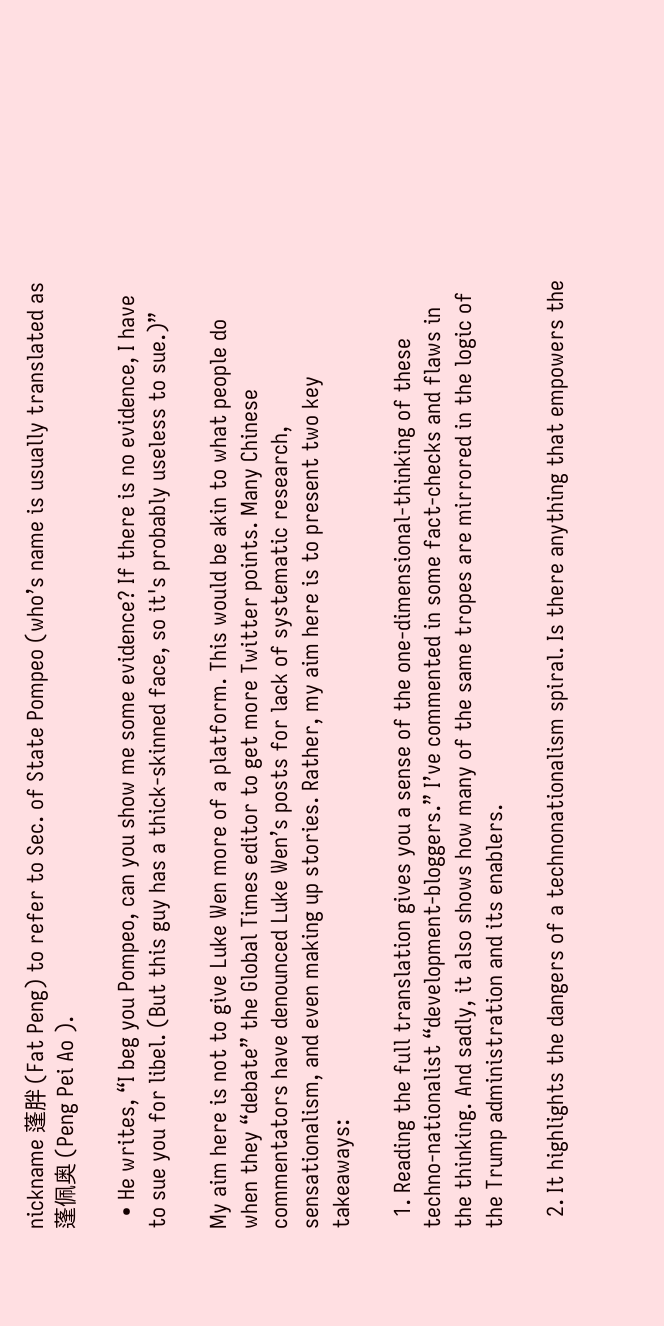nickname 蓬胖 (Fat Peng) to refer to Sec. of State Pompeo (who’s name is usually translated as 蓬佩奥 (Peng Pei Ao ).

  • He writes, “I beg you Pompeo, can you show me some evidence? If there is no evidence, I have to sue you for libel. (But this guy has a thick-skinned face, so it's probably useless to sue.)”

My aim here is not to give Luke Wen more of a platform. This would be akin to what people do when they “debate” the Global Times editor to get more Twitter points. Many Chinese commentators have denounced Luke Wen’s posts for lack of systematic research, sensationalism, and even making up stories. Rather, my aim here is to present two key takeaways:

  1. Reading the full translation gives you a sense of the one-dimensional-thinking of these techno-nationalist “development-bloggers.” I’ve commented in some fact-checks and flaws in the thinking. And sadly, it also shows how many of the same tropes are mirrored in the logic of the Trump administration and its enablers.

  2. It highlights the dangers of a technonationalism spiral. Is there anything that empowers the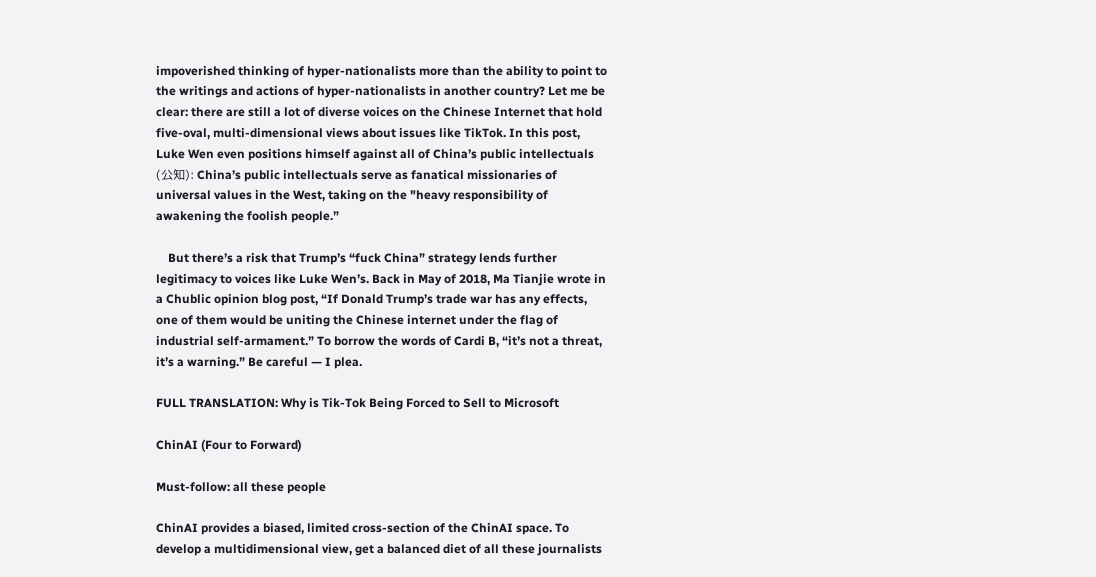impoverished thinking of hyper-nationalists more than the ability to point to the writings and actions of hyper-nationalists in another country? Let me be clear: there are still a lot of diverse voices on the Chinese Internet that hold five-oval, multi-dimensional views about issues like TikTok. In this post, Luke Wen even positions himself against all of China’s public intellectuals (公知): China’s public intellectuals serve as fanatical missionaries of universal values in the West, taking on the "heavy responsibility of awakening the foolish people.”

    But there’s a risk that Trump’s “fuck China” strategy lends further legitimacy to voices like Luke Wen’s. Back in May of 2018, Ma Tianjie wrote in a Chublic opinion blog post, “If Donald Trump’s trade war has any effects, one of them would be uniting the Chinese internet under the flag of industrial self-armament.” To borrow the words of Cardi B, “it’s not a threat, it’s a warning.” Be careful — I plea.

FULL TRANSLATION: Why is Tik-Tok Being Forced to Sell to Microsoft

ChinAI (Four to Forward)

Must-follow: all these people

ChinAI provides a biased, limited cross-section of the ChinAI space. To develop a multidimensional view, get a balanced diet of all these journalists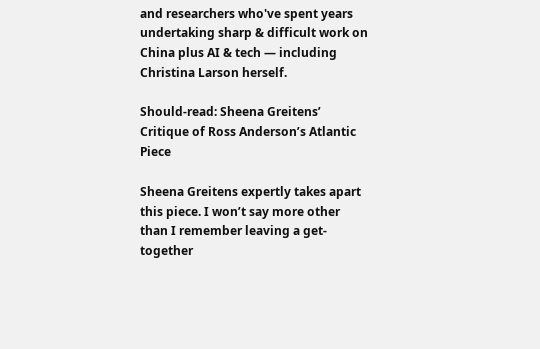and researchers who've spent years undertaking sharp & difficult work on China plus AI & tech — including Christina Larson herself.

Should-read: Sheena Greitens’ Critique of Ross Anderson’s Atlantic Piece

Sheena Greitens expertly takes apart this piece. I won’t say more other than I remember leaving a get-together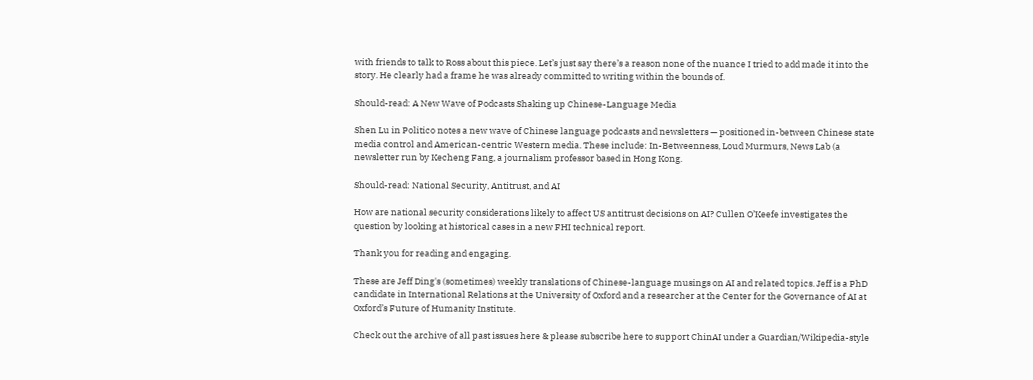with friends to talk to Ross about this piece. Let’s just say there’s a reason none of the nuance I tried to add made it into the story. He clearly had a frame he was already committed to writing within the bounds of.

Should-read: A New Wave of Podcasts Shaking up Chinese-Language Media

Shen Lu in Politico notes a new wave of Chinese language podcasts and newsletters — positioned in-between Chinese state media control and American-centric Western media. These include: In-Betweenness, Loud Murmurs, News Lab (a newsletter run by Kecheng Fang, a journalism professor based in Hong Kong.

Should-read: National Security, Antitrust, and AI

How are national security considerations likely to affect US antitrust decisions on AI? Cullen O’Keefe investigates the question by looking at historical cases in a new FHI technical report.

Thank you for reading and engaging.

These are Jeff Ding's (sometimes) weekly translations of Chinese-language musings on AI and related topics. Jeff is a PhD candidate in International Relations at the University of Oxford and a researcher at the Center for the Governance of AI at Oxford’s Future of Humanity Institute.

Check out the archive of all past issues here & please subscribe here to support ChinAI under a Guardian/Wikipedia-style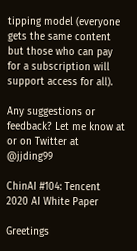tipping model (everyone gets the same content but those who can pay for a subscription will support access for all).

Any suggestions or feedback? Let me know at or on Twitter at @jjding99

ChinAI #104: Tencent 2020 AI White Paper

Greetings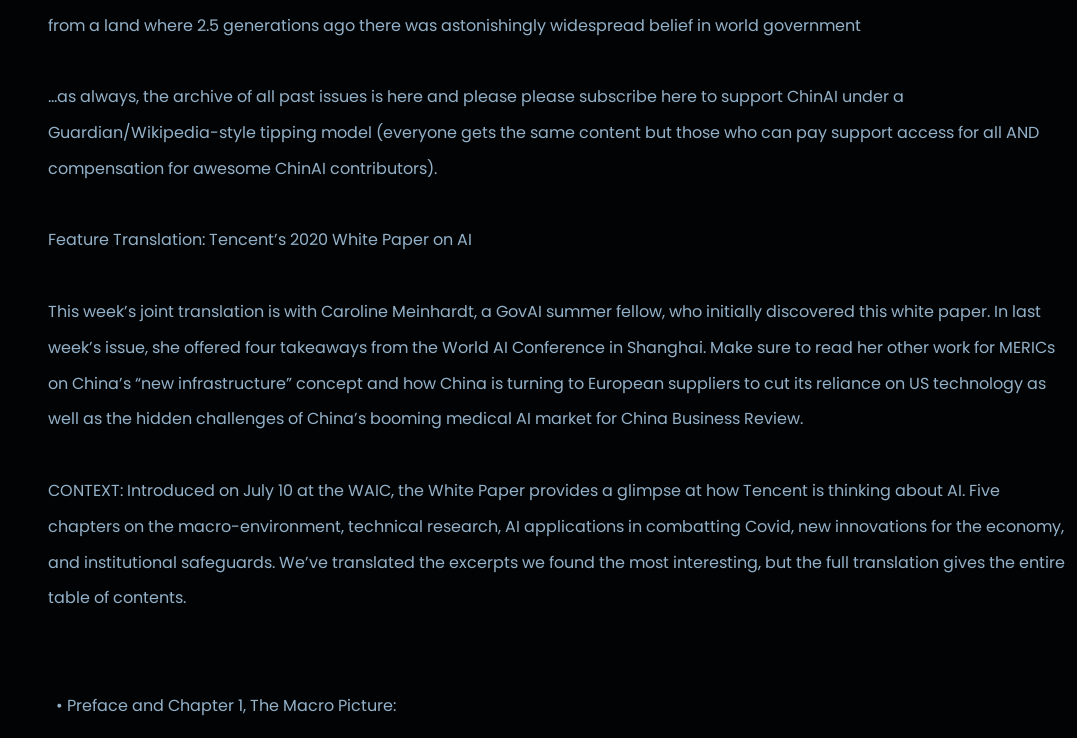from a land where 2.5 generations ago there was astonishingly widespread belief in world government

…as always, the archive of all past issues is here and please please subscribe here to support ChinAI under a Guardian/Wikipedia-style tipping model (everyone gets the same content but those who can pay support access for all AND compensation for awesome ChinAI contributors).

Feature Translation: Tencent’s 2020 White Paper on AI

This week’s joint translation is with Caroline Meinhardt, a GovAI summer fellow, who initially discovered this white paper. In last week’s issue, she offered four takeaways from the World AI Conference in Shanghai. Make sure to read her other work for MERICs on China’s “new infrastructure” concept and how China is turning to European suppliers to cut its reliance on US technology as well as the hidden challenges of China’s booming medical AI market for China Business Review.

CONTEXT: Introduced on July 10 at the WAIC, the White Paper provides a glimpse at how Tencent is thinking about AI. Five chapters on the macro-environment, technical research, AI applications in combatting Covid, new innovations for the economy, and institutional safeguards. We’ve translated the excerpts we found the most interesting, but the full translation gives the entire table of contents.


  • Preface and Chapter 1, The Macro Picture: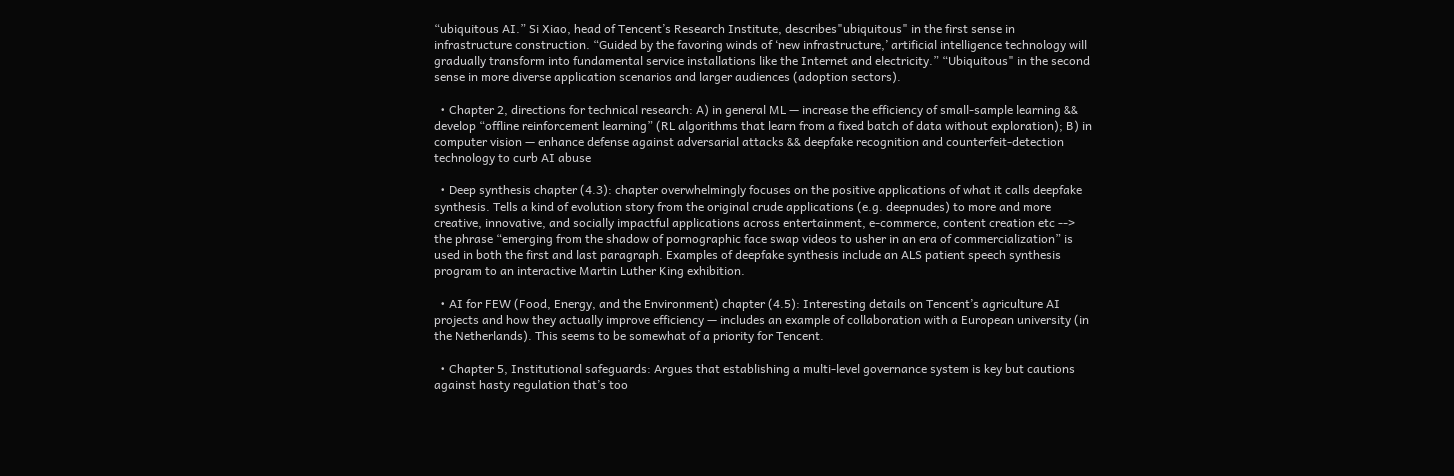“ubiquitous AI.” Si Xiao, head of Tencent’s Research Institute, describes"ubiquitous" in the first sense in infrastructure construction. “Guided by the favoring winds of ‘new infrastructure,’ artificial intelligence technology will gradually transform into fundamental service installations like the Internet and electricity.” “Ubiquitous" in the second sense in more diverse application scenarios and larger audiences (adoption sectors).

  • Chapter 2, directions for technical research: A) in general ML — increase the efficiency of small-sample learning && develop “offline reinforcement learning” (RL algorithms that learn from a fixed batch of data without exploration); B) in computer vision — enhance defense against adversarial attacks && deepfake recognition and counterfeit-detection technology to curb AI abuse

  • Deep synthesis chapter (4.3): chapter overwhelmingly focuses on the positive applications of what it calls deepfake synthesis. Tells a kind of evolution story from the original crude applications (e.g. deepnudes) to more and more creative, innovative, and socially impactful applications across entertainment, e-commerce, content creation etc --> the phrase “emerging from the shadow of pornographic face swap videos to usher in an era of commercialization” is used in both the first and last paragraph. Examples of deepfake synthesis include an ALS patient speech synthesis program to an interactive Martin Luther King exhibition.

  • AI for FEW (Food, Energy, and the Environment) chapter (4.5): Interesting details on Tencent’s agriculture AI projects and how they actually improve efficiency — includes an example of collaboration with a European university (in the Netherlands). This seems to be somewhat of a priority for Tencent.

  • Chapter 5, Institutional safeguards: Argues that establishing a multi-level governance system is key but cautions against hasty regulation that’s too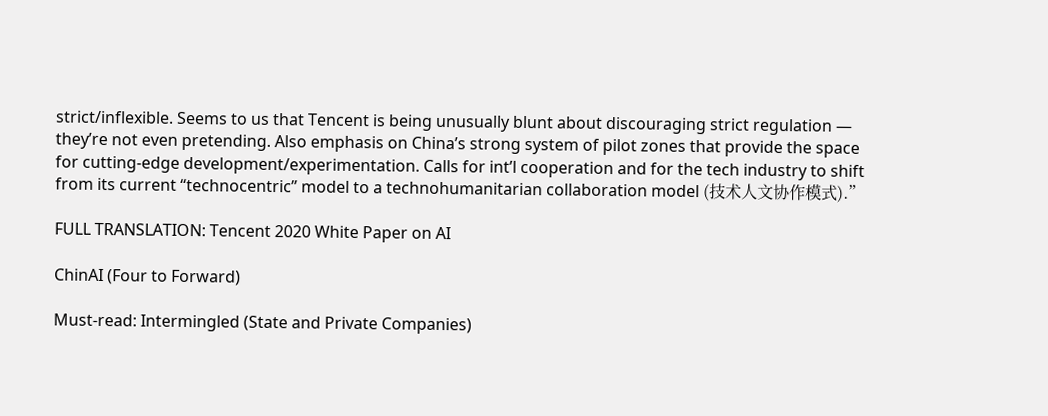strict/inflexible. Seems to us that Tencent is being unusually blunt about discouraging strict regulation — they’re not even pretending. Also emphasis on China’s strong system of pilot zones that provide the space for cutting-edge development/experimentation. Calls for int’l cooperation and for the tech industry to shift from its current “technocentric” model to a technohumanitarian collaboration model (技术人文协作模式).”

FULL TRANSLATION: Tencent 2020 White Paper on AI

ChinAI (Four to Forward)

Must-read: Intermingled (State and Private Companies)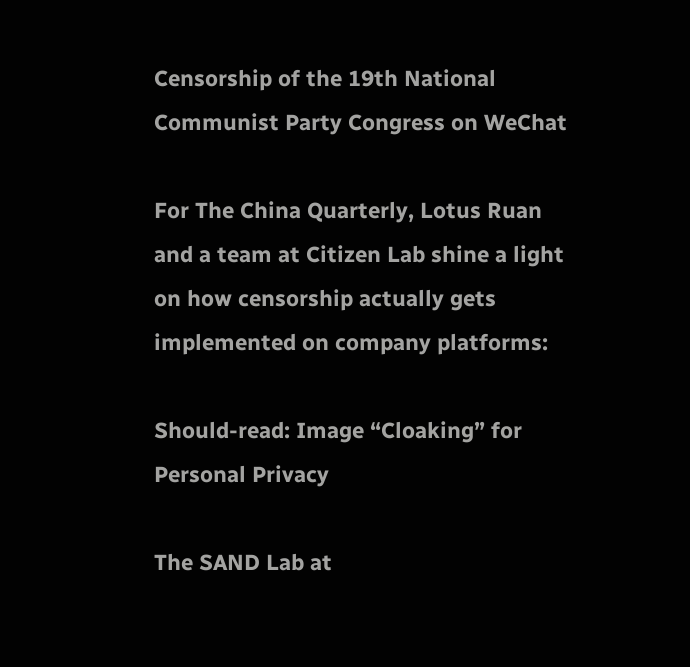Censorship of the 19th National Communist Party Congress on WeChat

For The China Quarterly, Lotus Ruan and a team at Citizen Lab shine a light on how censorship actually gets implemented on company platforms:

Should-read: Image “Cloaking” for Personal Privacy

The SAND Lab at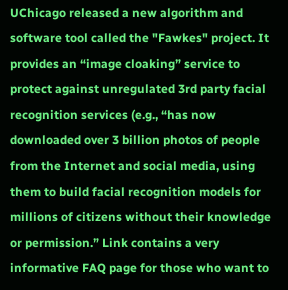UChicago released a new algorithm and software tool called the "Fawkes" project. It provides an “image cloaking” service to protect against unregulated 3rd party facial recognition services (e.g., “has now downloaded over 3 billion photos of people from the Internet and social media, using them to build facial recognition models for millions of citizens without their knowledge or permission.” Link contains a very informative FAQ page for those who want to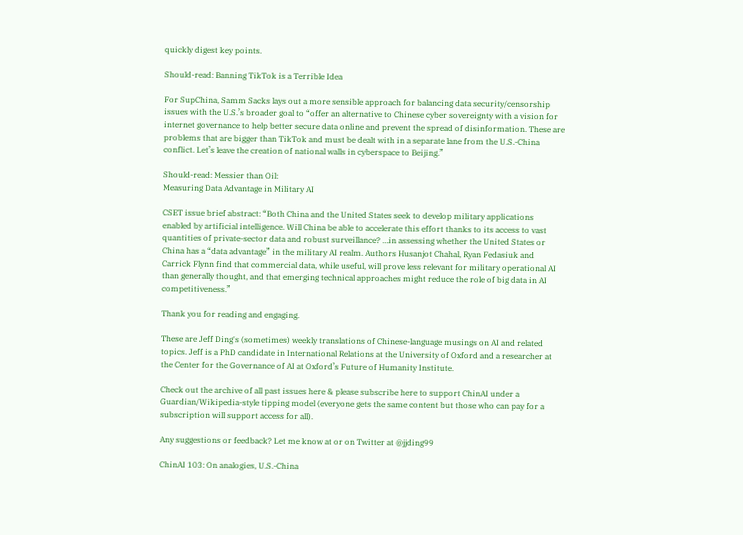quickly digest key points.

Should-read: Banning TikTok is a Terrible Idea

For SupChina, Samm Sacks lays out a more sensible approach for balancing data security/censorship issues with the U.S.’s broader goal to “offer an alternative to Chinese cyber sovereignty with a vision for internet governance to help better secure data online and prevent the spread of disinformation. These are problems that are bigger than TikTok and must be dealt with in a separate lane from the U.S.-China conflict. Let’s leave the creation of national walls in cyberspace to Beijing.”

Should-read: Messier than Oil:
Measuring Data Advantage in Military AI

CSET issue brief abstract: “Both China and the United States seek to develop military applications enabled by artificial intelligence. Will China be able to accelerate this effort thanks to its access to vast quantities of private-sector data and robust surveillance? …in assessing whether the United States or China has a “data advantage” in the military AI realm. Authors Husanjot Chahal, Ryan Fedasiuk and Carrick Flynn find that commercial data, while useful, will prove less relevant for military operational AI than generally thought, and that emerging technical approaches might reduce the role of big data in AI competitiveness.”

Thank you for reading and engaging.

These are Jeff Ding's (sometimes) weekly translations of Chinese-language musings on AI and related topics. Jeff is a PhD candidate in International Relations at the University of Oxford and a researcher at the Center for the Governance of AI at Oxford’s Future of Humanity Institute.

Check out the archive of all past issues here & please subscribe here to support ChinAI under a Guardian/Wikipedia-style tipping model (everyone gets the same content but those who can pay for a subscription will support access for all).

Any suggestions or feedback? Let me know at or on Twitter at @jjding99

ChinAI 103: On analogies, U.S.-China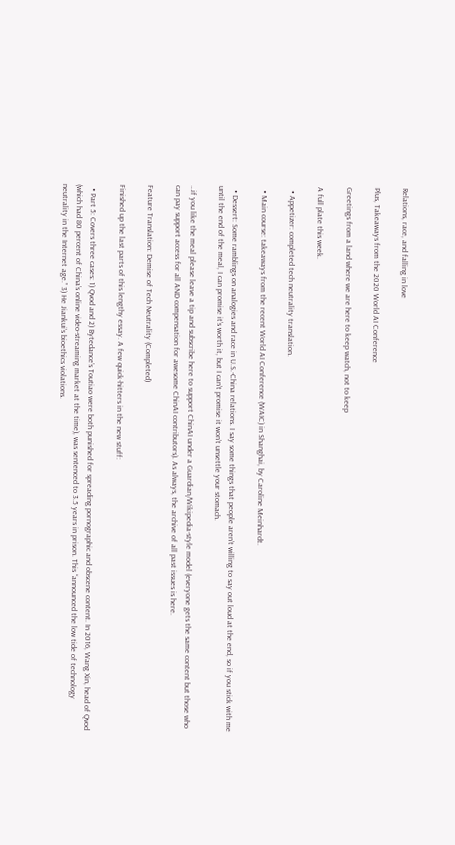Relations, race, and falling in love

Plus, Takeaways from the 2020 World AI Conference

Greetings from a land where we are here to keep watch, not to keep

A full plate this week.

  • Appetizer: completed tech neutrality translation.

  • Main course: takeaways from the recent World AI Conference (WAIC) in Shanghai, by Caroline Meinhardt.

  • Dessert: Some ramblings on analogies and race in U.S.-China relations. I say some things that people aren’t willing to say out loud at the end, so if you stick with me until the end of the meal, I can promise it’s worth it, but I can’t promise it won’t unsettle your stomach.

…if you like the meal please leave a tip and subscribe here to support ChinAI under a Guardian/Wikipedia-style model (everyone gets the same content but those who can pay support access for all AND compensation for awesome ChinAI contributors). As always, the archive of all past issues is here.

Feature Translation: Demise of Tech Neutrality (Completed)

Finished up the last parts of this lengthy essay. A few quick-hitters in the new stuff:

  • Part 5: Covers three cases: 1) Qvod and 2) Bytedance’s Toutiao were both punished for spreading pornographic and obscene content. In 2016, Wang Xin, head of Qvod (which had 80 percent of China’s online video-streaming market at the time), was sentenced to 3.5 years in prison. This “announced the low tide of technology neutrality in the Internet age.” 3) He Jiankui’s bioethics violations.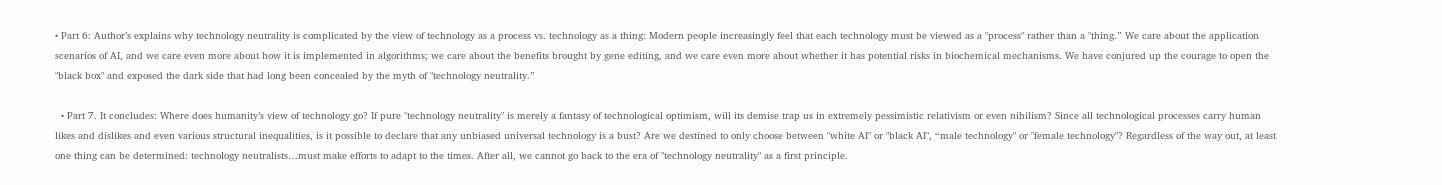• Part 6: Author’s explains why technology neutrality is complicated by the view of technology as a process vs. technology as a thing: Modern people increasingly feel that each technology must be viewed as a "process" rather than a "thing.” We care about the application scenarios of AI, and we care even more about how it is implemented in algorithms; we care about the benefits brought by gene editing, and we care even more about whether it has potential risks in biochemical mechanisms. We have conjured up the courage to open the "black box" and exposed the dark side that had long been concealed by the myth of "technology neutrality.”

  • Part 7. It concludes: Where does humanity’s view of technology go? If pure "technology neutrality" is merely a fantasy of technological optimism, will its demise trap us in extremely pessimistic relativism or even nihilism? Since all technological processes carry human likes and dislikes and even various structural inequalities, is it possible to declare that any unbiased universal technology is a bust? Are we destined to only choose between "white AI" or "black AI", “male technology" or "female technology"? Regardless of the way out, at least one thing can be determined: technology neutralists…must make efforts to adapt to the times. After all, we cannot go back to the era of "technology neutrality" as a first principle.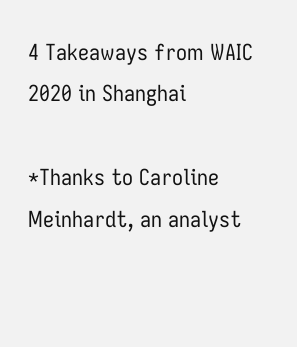4 Takeaways from WAIC 2020 in Shanghai

*Thanks to Caroline Meinhardt, an analyst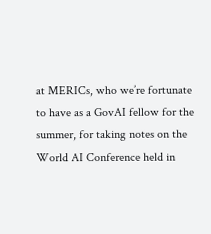at MERICs, who we’re fortunate to have as a GovAI fellow for the summer, for taking notes on the World AI Conference held in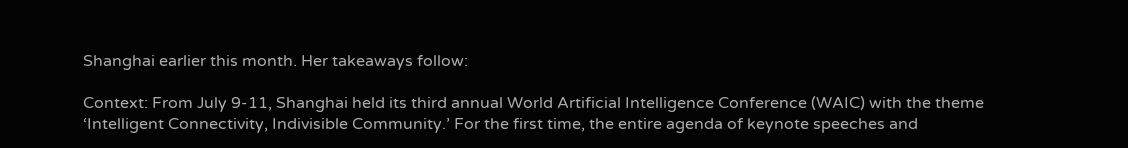Shanghai earlier this month. Her takeaways follow:

Context: From July 9-11, Shanghai held its third annual World Artificial Intelligence Conference (WAIC) with the theme ‘Intelligent Connectivity, Indivisible Community.’ For the first time, the entire agenda of keynote speeches and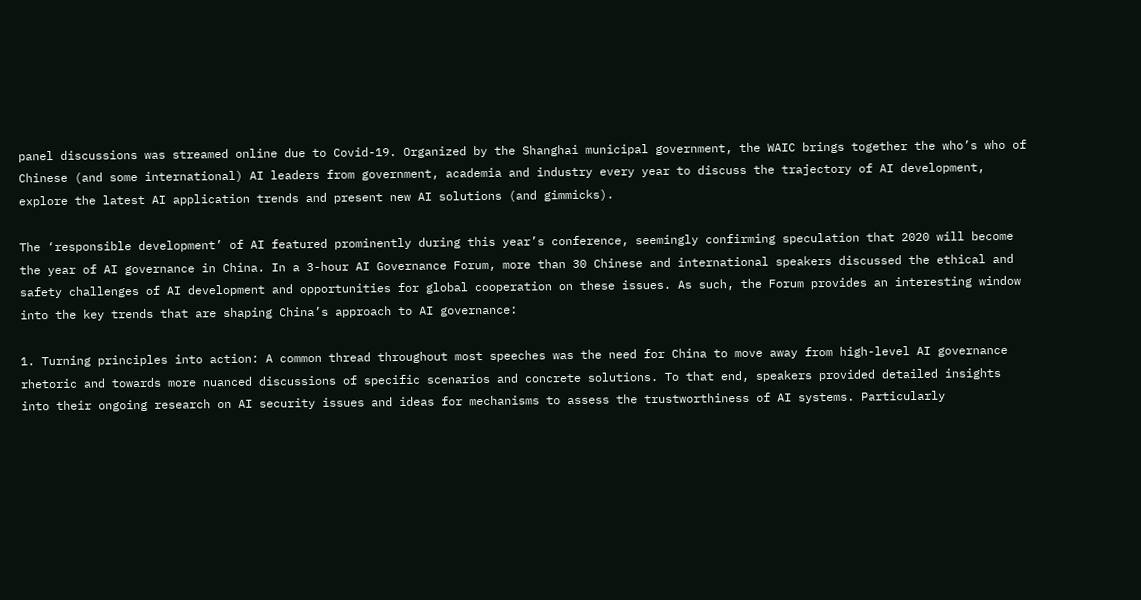panel discussions was streamed online due to Covid-19. Organized by the Shanghai municipal government, the WAIC brings together the who’s who of Chinese (and some international) AI leaders from government, academia and industry every year to discuss the trajectory of AI development, explore the latest AI application trends and present new AI solutions (and gimmicks).

The ‘responsible development’ of AI featured prominently during this year’s conference, seemingly confirming speculation that 2020 will become the year of AI governance in China. In a 3-hour AI Governance Forum, more than 30 Chinese and international speakers discussed the ethical and safety challenges of AI development and opportunities for global cooperation on these issues. As such, the Forum provides an interesting window into the key trends that are shaping China’s approach to AI governance:

1. Turning principles into action: A common thread throughout most speeches was the need for China to move away from high-level AI governance rhetoric and towards more nuanced discussions of specific scenarios and concrete solutions. To that end, speakers provided detailed insights into their ongoing research on AI security issues and ideas for mechanisms to assess the trustworthiness of AI systems. Particularly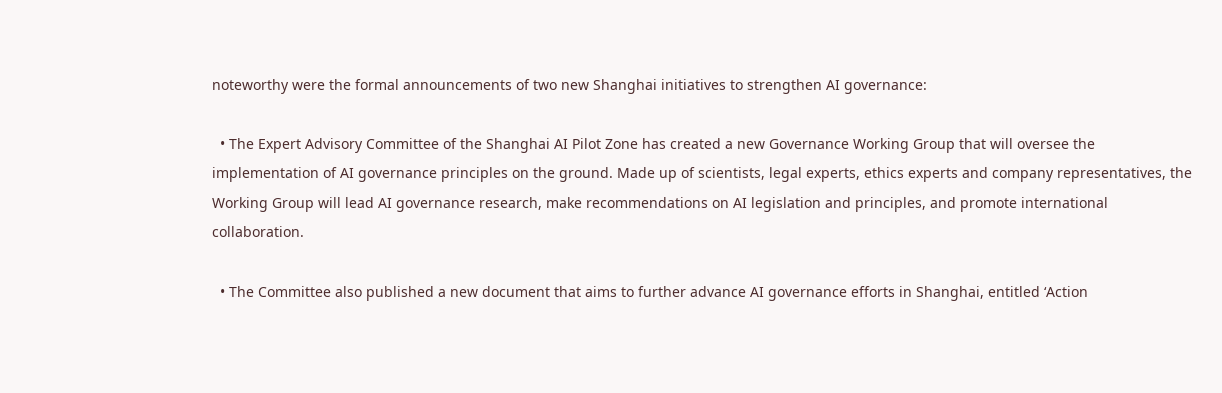noteworthy were the formal announcements of two new Shanghai initiatives to strengthen AI governance:

  • The Expert Advisory Committee of the Shanghai AI Pilot Zone has created a new Governance Working Group that will oversee the implementation of AI governance principles on the ground. Made up of scientists, legal experts, ethics experts and company representatives, the Working Group will lead AI governance research, make recommendations on AI legislation and principles, and promote international collaboration.

  • The Committee also published a new document that aims to further advance AI governance efforts in Shanghai, entitled ‘Action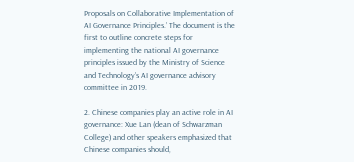Proposals on Collaborative Implementation of AI Governance Principles.’ The document is the first to outline concrete steps for implementing the national AI governance principles issued by the Ministry of Science and Technology’s AI governance advisory committee in 2019.

2. Chinese companies play an active role in AI governance: Xue Lan (dean of Schwarzman College) and other speakers emphasized that Chinese companies should,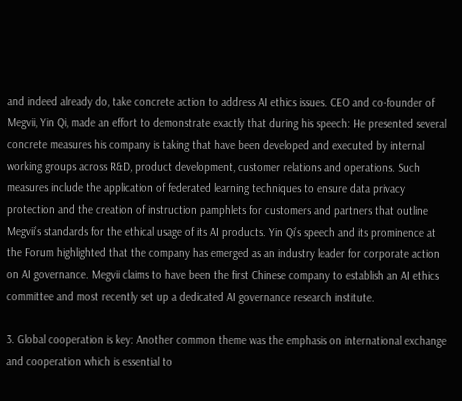and indeed already do, take concrete action to address AI ethics issues. CEO and co-founder of Megvii, Yin Qi, made an effort to demonstrate exactly that during his speech: He presented several concrete measures his company is taking that have been developed and executed by internal working groups across R&D, product development, customer relations and operations. Such measures include the application of federated learning techniques to ensure data privacy protection and the creation of instruction pamphlets for customers and partners that outline Megvii’s standards for the ethical usage of its AI products. Yin Qi’s speech and its prominence at the Forum highlighted that the company has emerged as an industry leader for corporate action on AI governance. Megvii claims to have been the first Chinese company to establish an AI ethics committee and most recently set up a dedicated AI governance research institute.

3. Global cooperation is key: Another common theme was the emphasis on international exchange and cooperation which is essential to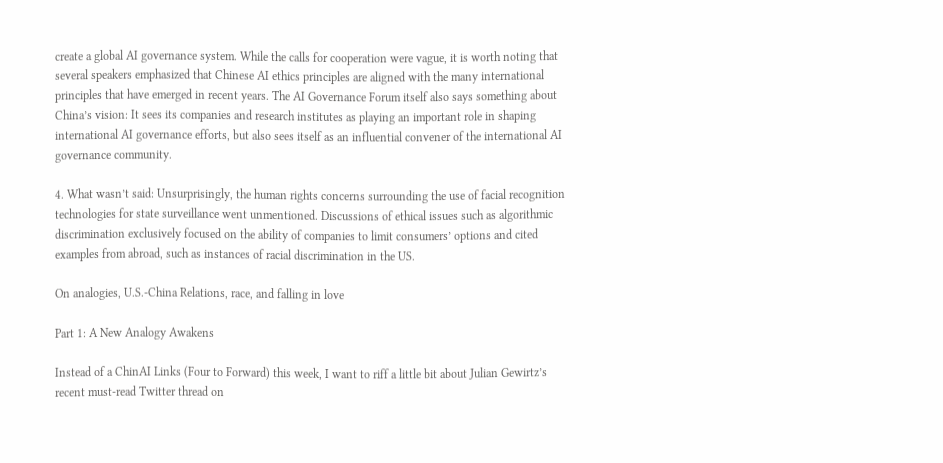create a global AI governance system. While the calls for cooperation were vague, it is worth noting that several speakers emphasized that Chinese AI ethics principles are aligned with the many international principles that have emerged in recent years. The AI Governance Forum itself also says something about China’s vision: It sees its companies and research institutes as playing an important role in shaping international AI governance efforts, but also sees itself as an influential convener of the international AI governance community.

4. What wasn’t said: Unsurprisingly, the human rights concerns surrounding the use of facial recognition technologies for state surveillance went unmentioned. Discussions of ethical issues such as algorithmic discrimination exclusively focused on the ability of companies to limit consumers’ options and cited examples from abroad, such as instances of racial discrimination in the US.

On analogies, U.S.-China Relations, race, and falling in love

Part 1: A New Analogy Awakens

Instead of a ChinAI Links (Four to Forward) this week, I want to riff a little bit about Julian Gewirtz’s recent must-read Twitter thread on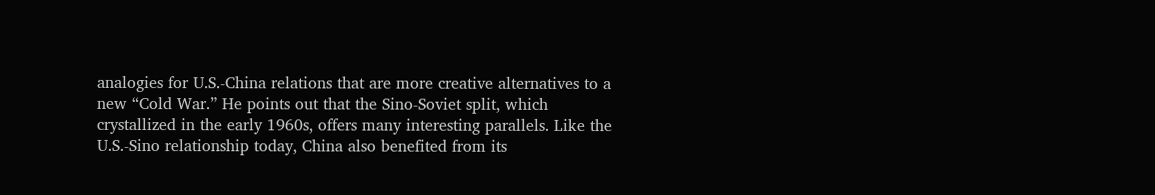analogies for U.S.-China relations that are more creative alternatives to a new “Cold War.” He points out that the Sino-Soviet split, which crystallized in the early 1960s, offers many interesting parallels. Like the U.S.-Sino relationship today, China also benefited from its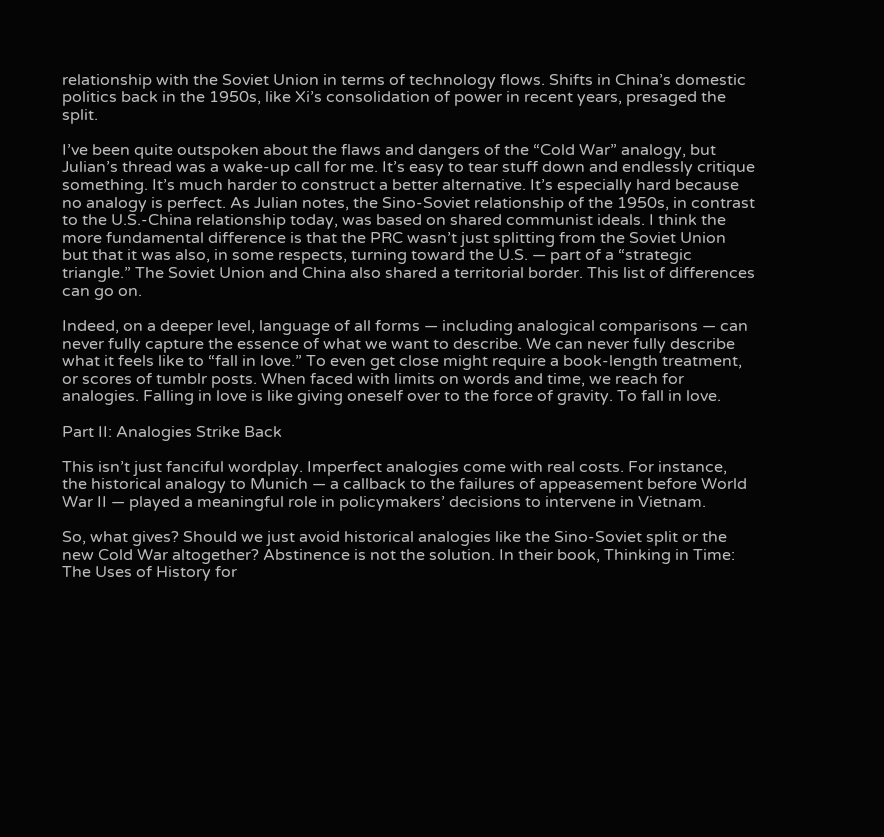relationship with the Soviet Union in terms of technology flows. Shifts in China’s domestic politics back in the 1950s, like Xi’s consolidation of power in recent years, presaged the split.

I’ve been quite outspoken about the flaws and dangers of the “Cold War” analogy, but Julian’s thread was a wake-up call for me. It’s easy to tear stuff down and endlessly critique something. It’s much harder to construct a better alternative. It’s especially hard because no analogy is perfect. As Julian notes, the Sino-Soviet relationship of the 1950s, in contrast to the U.S.-China relationship today, was based on shared communist ideals. I think the more fundamental difference is that the PRC wasn’t just splitting from the Soviet Union but that it was also, in some respects, turning toward the U.S. — part of a “strategic triangle.” The Soviet Union and China also shared a territorial border. This list of differences can go on.

Indeed, on a deeper level, language of all forms — including analogical comparisons — can never fully capture the essence of what we want to describe. We can never fully describe what it feels like to “fall in love.” To even get close might require a book-length treatment, or scores of tumblr posts. When faced with limits on words and time, we reach for analogies. Falling in love is like giving oneself over to the force of gravity. To fall in love.

Part II: Analogies Strike Back

This isn’t just fanciful wordplay. Imperfect analogies come with real costs. For instance, the historical analogy to Munich — a callback to the failures of appeasement before World War II — played a meaningful role in policymakers’ decisions to intervene in Vietnam.

So, what gives? Should we just avoid historical analogies like the Sino-Soviet split or the new Cold War altogether? Abstinence is not the solution. In their book, Thinking in Time: The Uses of History for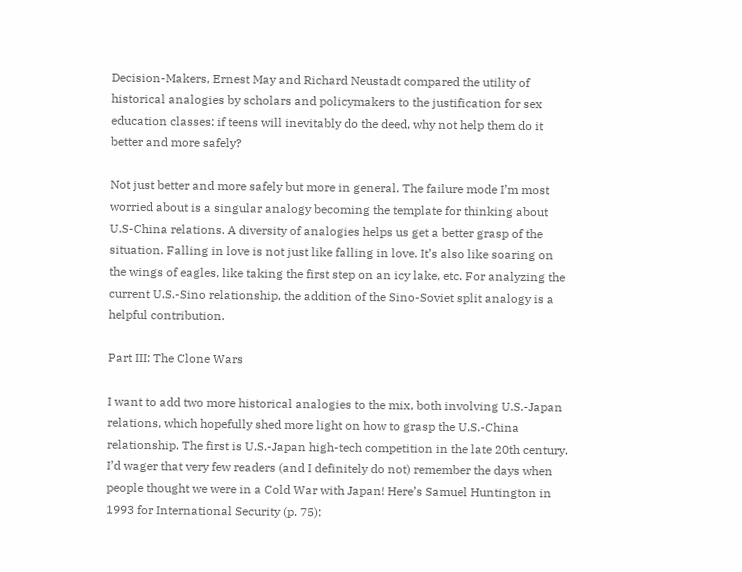Decision-Makers, Ernest May and Richard Neustadt compared the utility of historical analogies by scholars and policymakers to the justification for sex education classes: if teens will inevitably do the deed, why not help them do it better and more safely?

Not just better and more safely but more in general. The failure mode I’m most worried about is a singular analogy becoming the template for thinking about U.S-China relations. A diversity of analogies helps us get a better grasp of the situation. Falling in love is not just like falling in love. It’s also like soaring on the wings of eagles, like taking the first step on an icy lake, etc. For analyzing the current U.S.-Sino relationship, the addition of the Sino-Soviet split analogy is a helpful contribution.

Part III: The Clone Wars

I want to add two more historical analogies to the mix, both involving U.S.-Japan relations, which hopefully shed more light on how to grasp the U.S.-China relationship. The first is U.S.-Japan high-tech competition in the late 20th century. I’d wager that very few readers (and I definitely do not) remember the days when people thought we were in a Cold War with Japan! Here’s Samuel Huntington in 1993 for International Security (p. 75):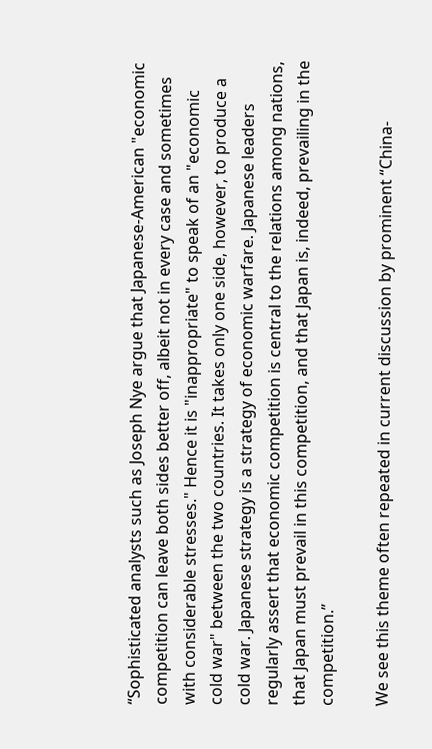“Sophisticated analysts such as Joseph Nye argue that Japanese-American "economic competition can leave both sides better off, albeit not in every case and sometimes with considerable stresses." Hence it is "inappropriate" to speak of an "economic cold war" between the two countries. It takes only one side, however, to produce a cold war. Japanese strategy is a strategy of economic warfare. Japanese leaders regularly assert that economic competition is central to the relations among nations, that Japan must prevail in this competition, and that Japan is, indeed, prevailing in the competition.”

We see this theme often repeated in current discussion by prominent “China-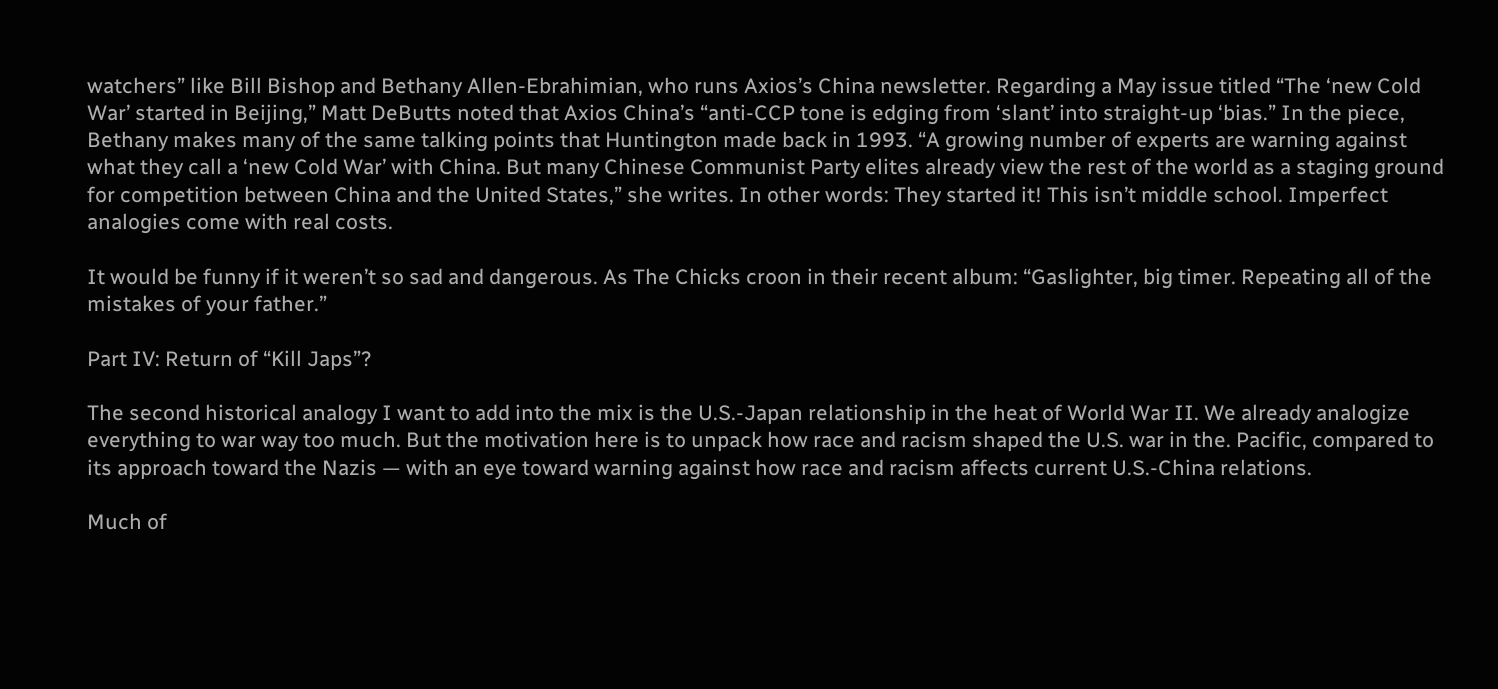watchers” like Bill Bishop and Bethany Allen-Ebrahimian, who runs Axios’s China newsletter. Regarding a May issue titled “The ‘new Cold War’ started in Beijing,” Matt DeButts noted that Axios China’s “anti-CCP tone is edging from ‘slant’ into straight-up ‘bias.” In the piece, Bethany makes many of the same talking points that Huntington made back in 1993. “A growing number of experts are warning against what they call a ‘new Cold War’ with China. But many Chinese Communist Party elites already view the rest of the world as a staging ground for competition between China and the United States,” she writes. In other words: They started it! This isn’t middle school. Imperfect analogies come with real costs.

It would be funny if it weren’t so sad and dangerous. As The Chicks croon in their recent album: “Gaslighter, big timer. Repeating all of the mistakes of your father.”

Part IV: Return of “Kill Japs”?

The second historical analogy I want to add into the mix is the U.S.-Japan relationship in the heat of World War II. We already analogize everything to war way too much. But the motivation here is to unpack how race and racism shaped the U.S. war in the. Pacific, compared to its approach toward the Nazis — with an eye toward warning against how race and racism affects current U.S.-China relations.

Much of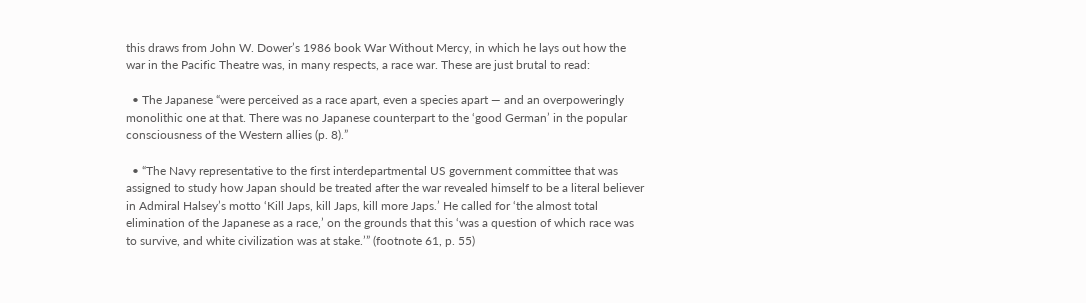this draws from John W. Dower’s 1986 book War Without Mercy, in which he lays out how the war in the Pacific Theatre was, in many respects, a race war. These are just brutal to read:

  • The Japanese “were perceived as a race apart, even a species apart — and an overpoweringly monolithic one at that. There was no Japanese counterpart to the ‘good German’ in the popular consciousness of the Western allies (p. 8).”

  • “The Navy representative to the first interdepartmental US government committee that was assigned to study how Japan should be treated after the war revealed himself to be a literal believer in Admiral Halsey’s motto ‘Kill Japs, kill Japs, kill more Japs.’ He called for ‘the almost total elimination of the Japanese as a race,’ on the grounds that this ‘was a question of which race was to survive, and white civilization was at stake.’” (footnote 61, p. 55)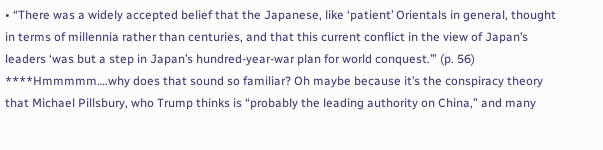• “There was a widely accepted belief that the Japanese, like ‘patient’ Orientals in general, thought in terms of millennia rather than centuries, and that this current conflict in the view of Japan’s leaders ‘was but a step in Japan’s hundred-year-war plan for world conquest.’” (p. 56) ****Hmmmmm….why does that sound so familiar? Oh maybe because it’s the conspiracy theory that Michael Pillsbury, who Trump thinks is “probably the leading authority on China,” and many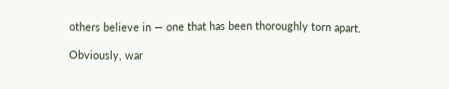others believe in — one that has been thoroughly torn apart.

Obviously, war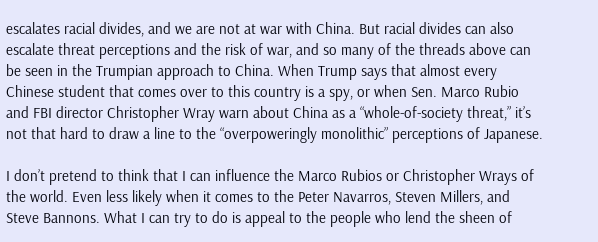escalates racial divides, and we are not at war with China. But racial divides can also escalate threat perceptions and the risk of war, and so many of the threads above can be seen in the Trumpian approach to China. When Trump says that almost every Chinese student that comes over to this country is a spy, or when Sen. Marco Rubio and FBI director Christopher Wray warn about China as a “whole-of-society threat,” it’s not that hard to draw a line to the “overpoweringly monolithic” perceptions of Japanese.

I don’t pretend to think that I can influence the Marco Rubios or Christopher Wrays of the world. Even less likely when it comes to the Peter Navarros, Steven Millers, and Steve Bannons. What I can try to do is appeal to the people who lend the sheen of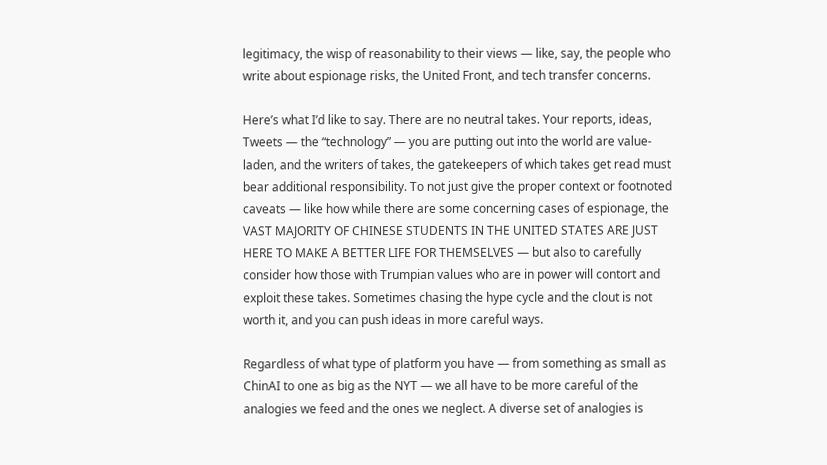legitimacy, the wisp of reasonability to their views — like, say, the people who write about espionage risks, the United Front, and tech transfer concerns.

Here’s what I’d like to say. There are no neutral takes. Your reports, ideas, Tweets — the “technology” — you are putting out into the world are value-laden, and the writers of takes, the gatekeepers of which takes get read must bear additional responsibility. To not just give the proper context or footnoted caveats — like how while there are some concerning cases of espionage, the VAST MAJORITY OF CHINESE STUDENTS IN THE UNITED STATES ARE JUST HERE TO MAKE A BETTER LIFE FOR THEMSELVES — but also to carefully consider how those with Trumpian values who are in power will contort and exploit these takes. Sometimes chasing the hype cycle and the clout is not worth it, and you can push ideas in more careful ways.

Regardless of what type of platform you have — from something as small as ChinAI to one as big as the NYT — we all have to be more careful of the analogies we feed and the ones we neglect. A diverse set of analogies is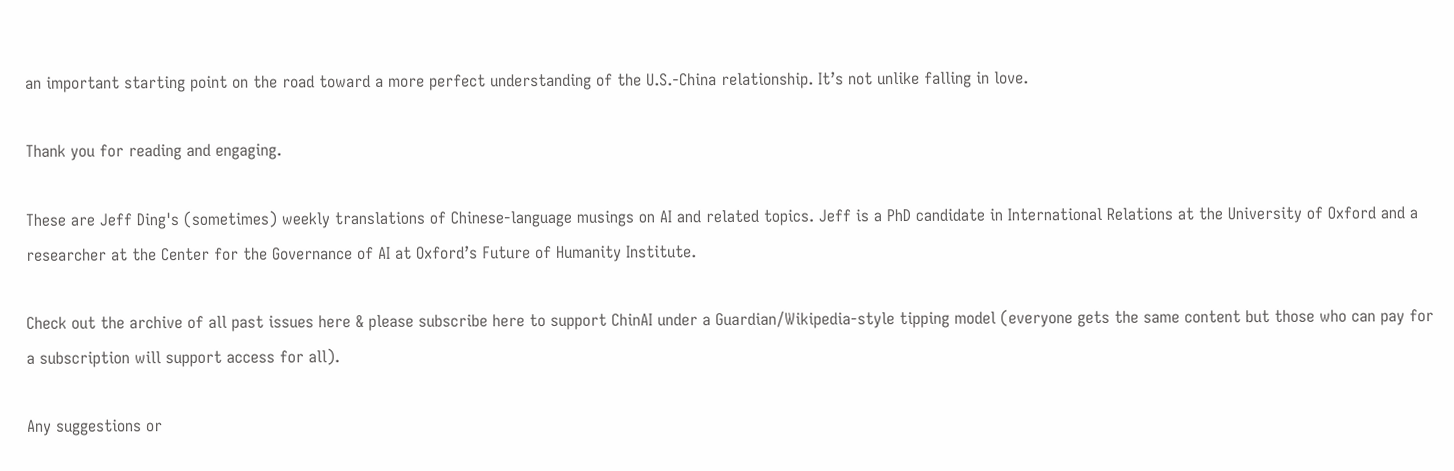an important starting point on the road toward a more perfect understanding of the U.S.-China relationship. It’s not unlike falling in love.

Thank you for reading and engaging.

These are Jeff Ding's (sometimes) weekly translations of Chinese-language musings on AI and related topics. Jeff is a PhD candidate in International Relations at the University of Oxford and a researcher at the Center for the Governance of AI at Oxford’s Future of Humanity Institute.

Check out the archive of all past issues here & please subscribe here to support ChinAI under a Guardian/Wikipedia-style tipping model (everyone gets the same content but those who can pay for a subscription will support access for all).

Any suggestions or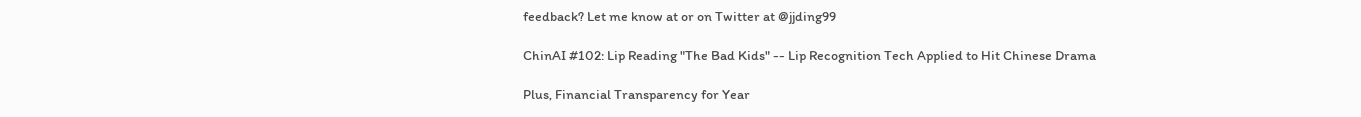feedback? Let me know at or on Twitter at @jjding99

ChinAI #102: Lip Reading "The Bad Kids" -- Lip Recognition Tech Applied to Hit Chinese Drama

Plus, Financial Transparency for Year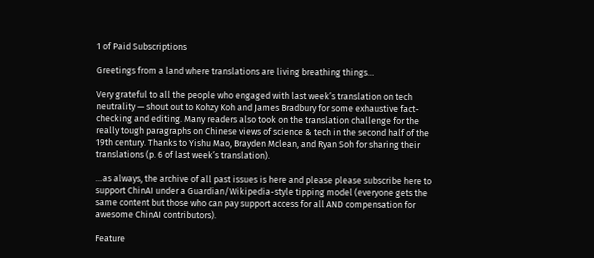1 of Paid Subscriptions

Greetings from a land where translations are living breathing things…

Very grateful to all the people who engaged with last week’s translation on tech neutrality — shout out to Kohzy Koh and James Bradbury for some exhaustive fact-checking and editing. Many readers also took on the translation challenge for the really tough paragraphs on Chinese views of science & tech in the second half of the 19th century. Thanks to Yishu Mao, Brayden Mclean, and Ryan Soh for sharing their translations (p. 6 of last week’s translation).

…as always, the archive of all past issues is here and please please subscribe here to support ChinAI under a Guardian/Wikipedia-style tipping model (everyone gets the same content but those who can pay support access for all AND compensation for awesome ChinAI contributors).

Feature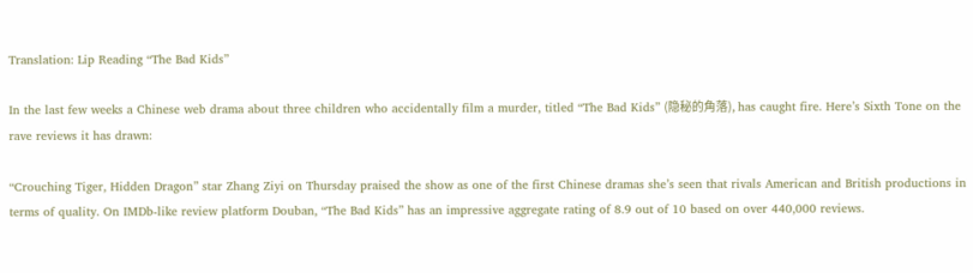Translation: Lip Reading “The Bad Kids”

In the last few weeks a Chinese web drama about three children who accidentally film a murder, titled “The Bad Kids” (隐秘的角落), has caught fire. Here’s Sixth Tone on the rave reviews it has drawn:

“Crouching Tiger, Hidden Dragon” star Zhang Ziyi on Thursday praised the show as one of the first Chinese dramas she’s seen that rivals American and British productions in terms of quality. On IMDb-like review platform Douban, “The Bad Kids” has an impressive aggregate rating of 8.9 out of 10 based on over 440,000 reviews.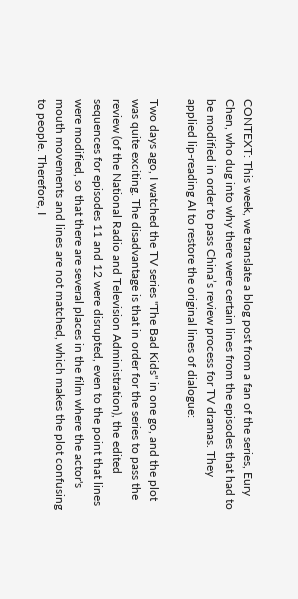CONTEXT: This week, we translate a blog post from a fan of the series, Eury Chen, who dug into why there were certain lines from the episodes that had to be modified in order to pass China’s review process for TV dramas. They applied lip-reading AI to restore the original lines of dialogue:

Two days ago, I watched the TV series "The Bad Kids" in one go, and the plot was quite exciting. The disadvantage is that in order for the series to pass the review (of the National Radio and Television Administration), the edited sequences for episodes 11 and 12 were disrupted, even to the point that lines were modified, so that there are several places in the film where the actor's mouth movements and lines are not matched, which makes the plot confusing to people. Therefore, I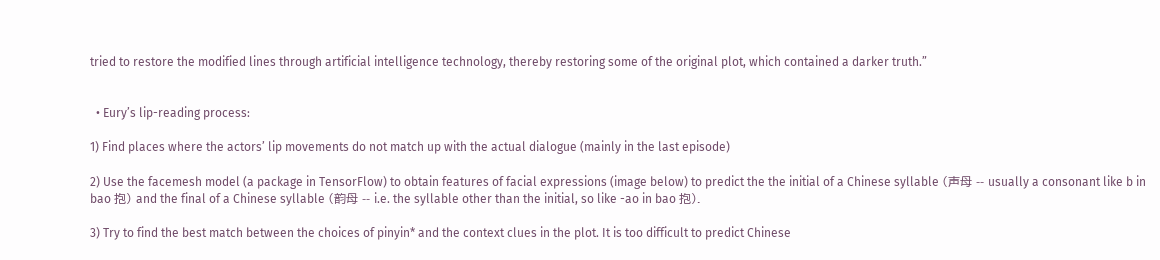tried to restore the modified lines through artificial intelligence technology, thereby restoring some of the original plot, which contained a darker truth.”


  • Eury’s lip-reading process:

1) Find places where the actors’ lip movements do not match up with the actual dialogue (mainly in the last episode)

2) Use the facemesh model (a package in TensorFlow) to obtain features of facial expressions (image below) to predict the the initial of a Chinese syllable (声母 -- usually a consonant like b in bao 抱) and the final of a Chinese syllable (韵母 -- i.e. the syllable other than the initial, so like -ao in bao 抱).

3) Try to find the best match between the choices of pinyin* and the context clues in the plot. It is too difficult to predict Chinese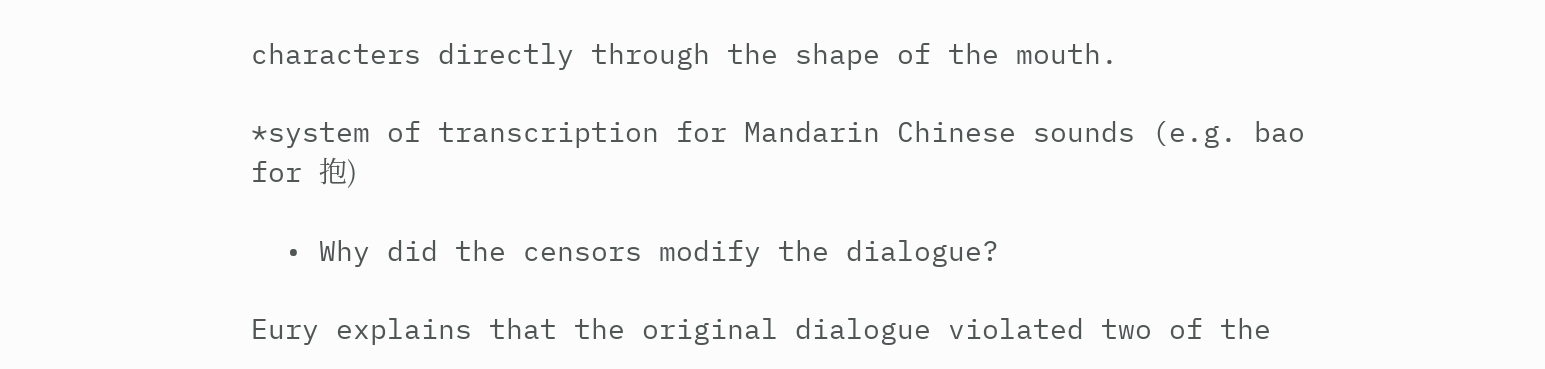characters directly through the shape of the mouth.

*system of transcription for Mandarin Chinese sounds (e.g. bao for 抱)

  • Why did the censors modify the dialogue?

Eury explains that the original dialogue violated two of the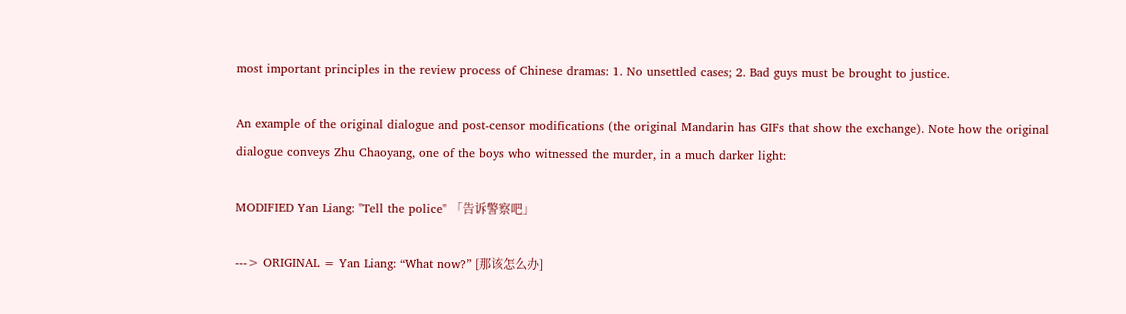most important principles in the review process of Chinese dramas: 1. No unsettled cases; 2. Bad guys must be brought to justice.

An example of the original dialogue and post-censor modifications (the original Mandarin has GIFs that show the exchange). Note how the original dialogue conveys Zhu Chaoyang, one of the boys who witnessed the murder, in a much darker light:

MODIFIED Yan Liang: "Tell the police" 「告诉警察吧」

---> ORIGINAL = Yan Liang: “What now?” [那该怎么办]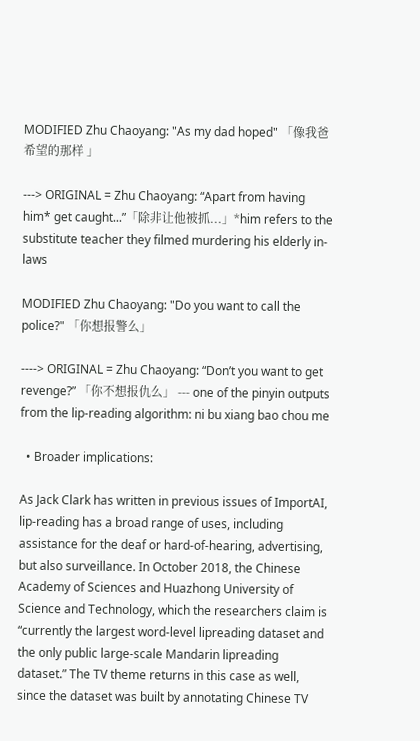MODIFIED Zhu Chaoyang: "As my dad hoped" 「像我爸希望的那样 」

---> ORIGINAL = Zhu Chaoyang: “Apart from having him* get caught...”「除非让他被抓...」*him refers to the substitute teacher they filmed murdering his elderly in-laws

MODIFIED Zhu Chaoyang: "Do you want to call the police?" 「你想报警么」

----> ORIGINAL = Zhu Chaoyang: “Don’t you want to get revenge?” 「你不想报仇么」 --- one of the pinyin outputs from the lip-reading algorithm: ni bu xiang bao chou me

  • Broader implications:

As Jack Clark has written in previous issues of ImportAI, lip-reading has a broad range of uses, including assistance for the deaf or hard-of-hearing, advertising, but also surveillance. In October 2018, the Chinese Academy of Sciences and Huazhong University of Science and Technology, which the researchers claim is “currently the largest word-level lipreading dataset and the only public large-scale Mandarin lipreading dataset.” The TV theme returns in this case as well, since the dataset was built by annotating Chinese TV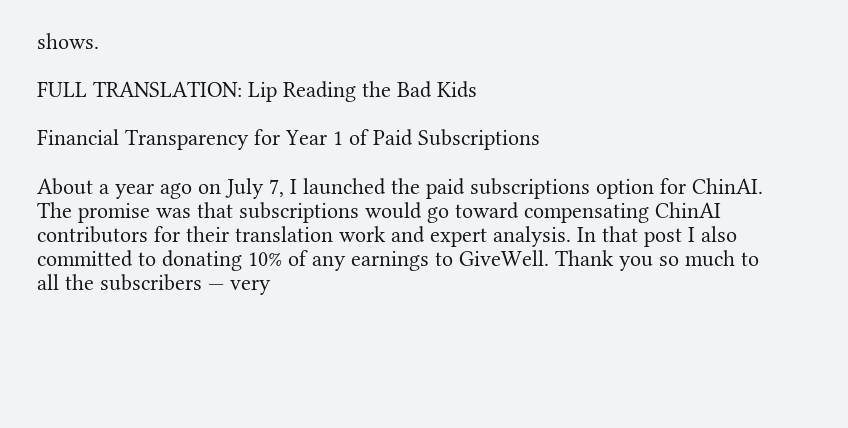shows.

FULL TRANSLATION: Lip Reading the Bad Kids

Financial Transparency for Year 1 of Paid Subscriptions

About a year ago on July 7, I launched the paid subscriptions option for ChinAI. The promise was that subscriptions would go toward compensating ChinAI contributors for their translation work and expert analysis. In that post I also committed to donating 10% of any earnings to GiveWell. Thank you so much to all the subscribers — very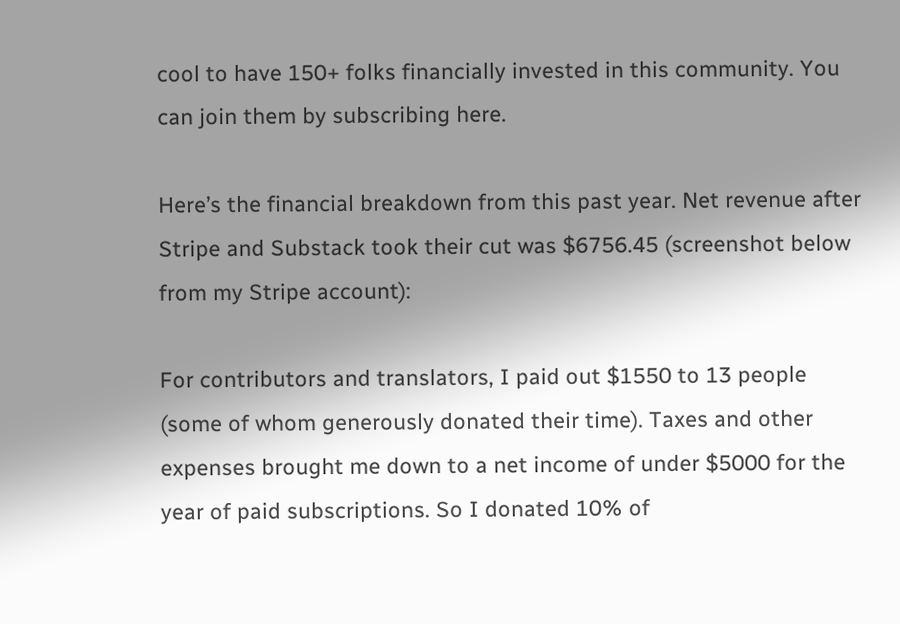cool to have 150+ folks financially invested in this community. You can join them by subscribing here.

Here’s the financial breakdown from this past year. Net revenue after Stripe and Substack took their cut was $6756.45 (screenshot below from my Stripe account):

For contributors and translators, I paid out $1550 to 13 people (some of whom generously donated their time). Taxes and other expenses brought me down to a net income of under $5000 for the year of paid subscriptions. So I donated 10% of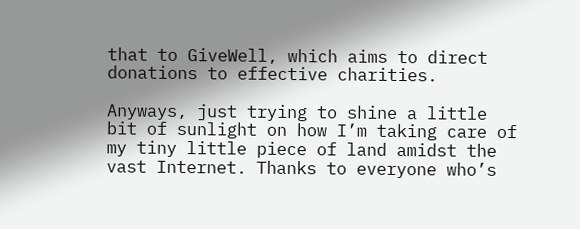that to GiveWell, which aims to direct donations to effective charities.

Anyways, just trying to shine a little bit of sunlight on how I’m taking care of my tiny little piece of land amidst the vast Internet. Thanks to everyone who’s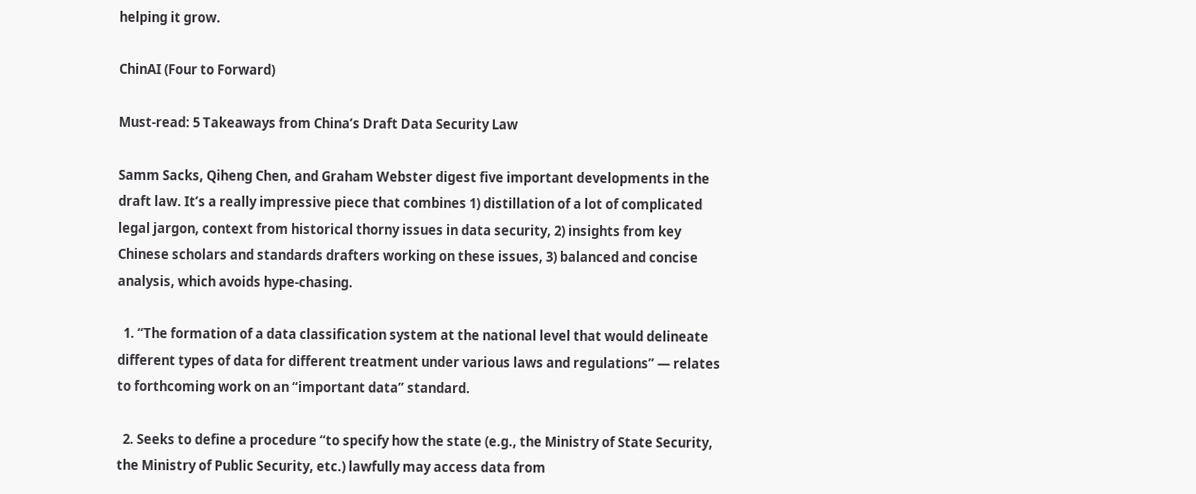helping it grow.

ChinAI (Four to Forward)

Must-read: 5 Takeaways from China’s Draft Data Security Law

Samm Sacks, Qiheng Chen, and Graham Webster digest five important developments in the draft law. It’s a really impressive piece that combines 1) distillation of a lot of complicated legal jargon, context from historical thorny issues in data security, 2) insights from key Chinese scholars and standards drafters working on these issues, 3) balanced and concise analysis, which avoids hype-chasing.

  1. “The formation of a data classification system at the national level that would delineate different types of data for different treatment under various laws and regulations” — relates to forthcoming work on an “important data” standard.

  2. Seeks to define a procedure “to specify how the state (e.g., the Ministry of State Security, the Ministry of Public Security, etc.) lawfully may access data from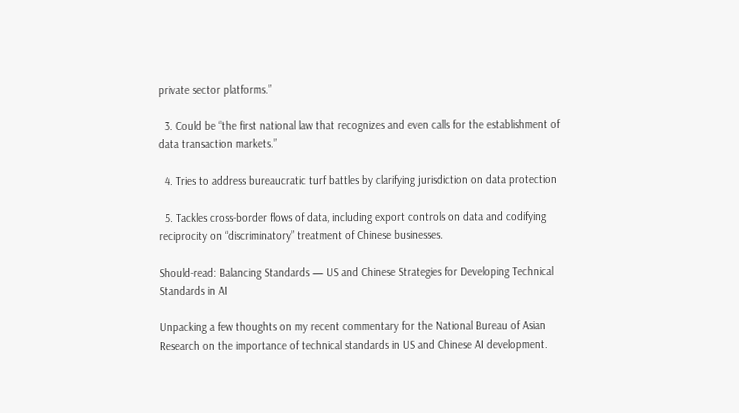private sector platforms.”

  3. Could be “the first national law that recognizes and even calls for the establishment of data transaction markets.”

  4. Tries to address bureaucratic turf battles by clarifying jurisdiction on data protection

  5. Tackles cross-border flows of data, including export controls on data and codifying reciprocity on “discriminatory” treatment of Chinese businesses.

Should-read: Balancing Standards — US and Chinese Strategies for Developing Technical Standards in AI

Unpacking a few thoughts on my recent commentary for the National Bureau of Asian Research on the importance of technical standards in US and Chinese AI development.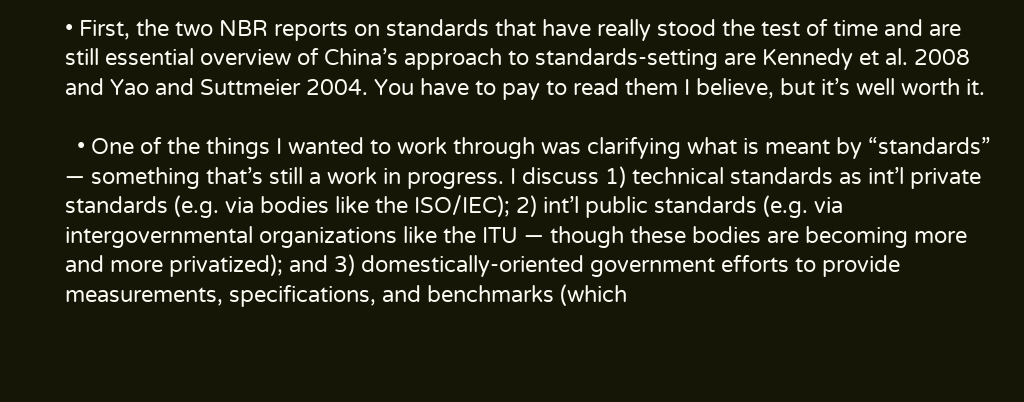• First, the two NBR reports on standards that have really stood the test of time and are still essential overview of China’s approach to standards-setting are Kennedy et al. 2008 and Yao and Suttmeier 2004. You have to pay to read them I believe, but it’s well worth it.

  • One of the things I wanted to work through was clarifying what is meant by “standards” — something that’s still a work in progress. I discuss 1) technical standards as int’l private standards (e.g. via bodies like the ISO/IEC); 2) int’l public standards (e.g. via intergovernmental organizations like the ITU — though these bodies are becoming more and more privatized); and 3) domestically-oriented government efforts to provide measurements, specifications, and benchmarks (which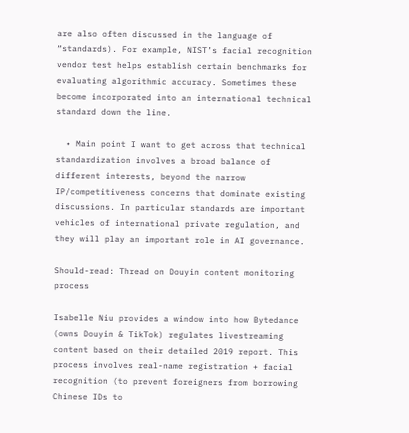are also often discussed in the language of “standards). For example, NIST’s facial recognition vendor test helps establish certain benchmarks for evaluating algorithmic accuracy. Sometimes these become incorporated into an international technical standard down the line.

  • Main point I want to get across that technical standardization involves a broad balance of different interests, beyond the narrow IP/competitiveness concerns that dominate existing discussions. In particular standards are important vehicles of international private regulation, and they will play an important role in AI governance.

Should-read: Thread on Douyin content monitoring process

Isabelle Niu provides a window into how Bytedance (owns Douyin & TikTok) regulates livestreaming content based on their detailed 2019 report. This process involves real-name registration + facial recognition (to prevent foreigners from borrowing Chinese IDs to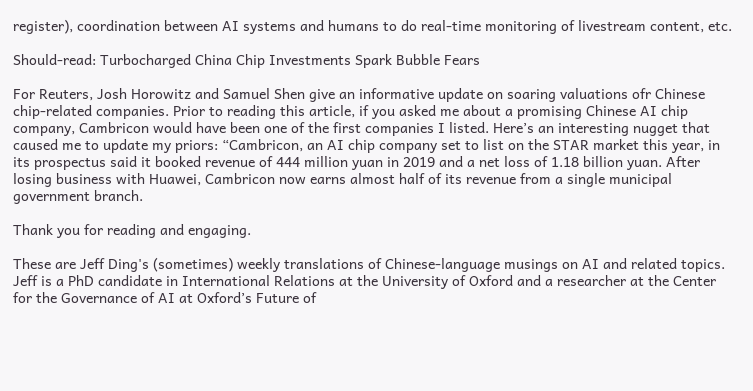register), coordination between AI systems and humans to do real-time monitoring of livestream content, etc.

Should-read: Turbocharged China Chip Investments Spark Bubble Fears

For Reuters, Josh Horowitz and Samuel Shen give an informative update on soaring valuations ofr Chinese chip-related companies. Prior to reading this article, if you asked me about a promising Chinese AI chip company, Cambricon would have been one of the first companies I listed. Here’s an interesting nugget that caused me to update my priors: “Cambricon, an AI chip company set to list on the STAR market this year, in its prospectus said it booked revenue of 444 million yuan in 2019 and a net loss of 1.18 billion yuan. After losing business with Huawei, Cambricon now earns almost half of its revenue from a single municipal government branch.

Thank you for reading and engaging.

These are Jeff Ding's (sometimes) weekly translations of Chinese-language musings on AI and related topics. Jeff is a PhD candidate in International Relations at the University of Oxford and a researcher at the Center for the Governance of AI at Oxford’s Future of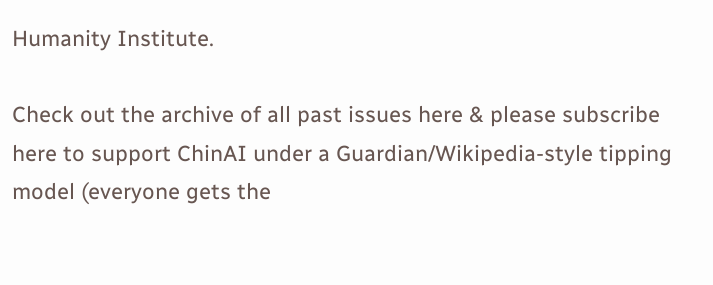Humanity Institute.

Check out the archive of all past issues here & please subscribe here to support ChinAI under a Guardian/Wikipedia-style tipping model (everyone gets the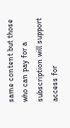same content but those who can pay for a subscription will support access for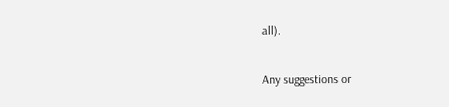all).

Any suggestions or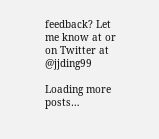feedback? Let me know at or on Twitter at @jjding99

Loading more posts…